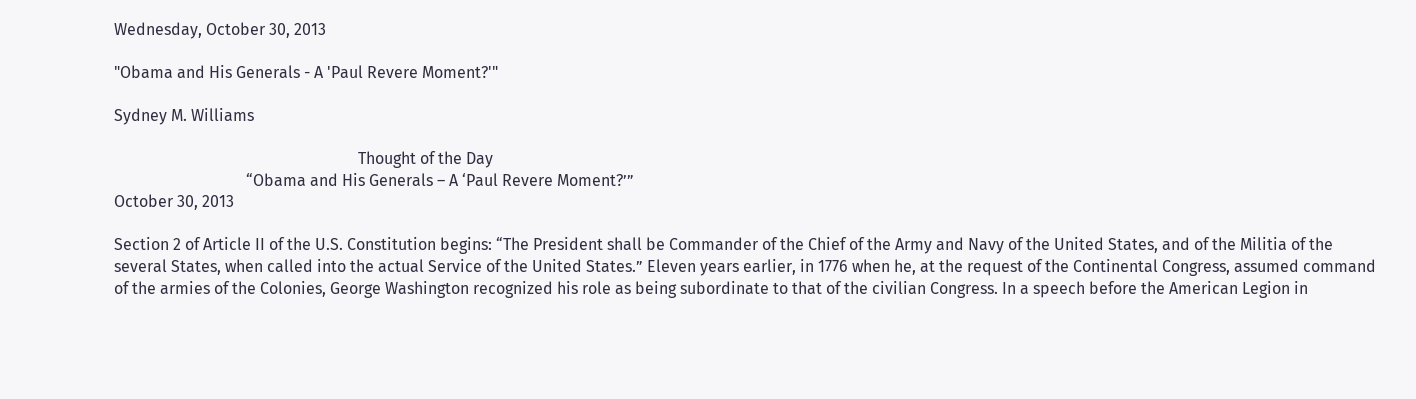Wednesday, October 30, 2013

"Obama and His Generals - A 'Paul Revere Moment?'"

Sydney M. Williams

                                                             Thought of the Day
                                 “Obama and His Generals – A ‘Paul Revere Moment?’”
October 30, 2013

Section 2 of Article II of the U.S. Constitution begins: “The President shall be Commander of the Chief of the Army and Navy of the United States, and of the Militia of the several States, when called into the actual Service of the United States.” Eleven years earlier, in 1776 when he, at the request of the Continental Congress, assumed command of the armies of the Colonies, George Washington recognized his role as being subordinate to that of the civilian Congress. In a speech before the American Legion in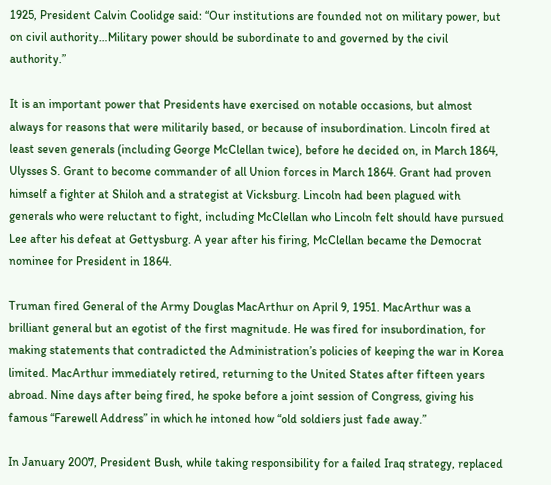1925, President Calvin Coolidge said: “Our institutions are founded not on military power, but on civil authority…Military power should be subordinate to and governed by the civil authority.”

It is an important power that Presidents have exercised on notable occasions, but almost always for reasons that were militarily based, or because of insubordination. Lincoln fired at least seven generals (including George McClellan twice), before he decided on, in March 1864, Ulysses S. Grant to become commander of all Union forces in March 1864. Grant had proven himself a fighter at Shiloh and a strategist at Vicksburg. Lincoln had been plagued with generals who were reluctant to fight, including McClellan who Lincoln felt should have pursued Lee after his defeat at Gettysburg. A year after his firing, McClellan became the Democrat nominee for President in 1864.

Truman fired General of the Army Douglas MacArthur on April 9, 1951. MacArthur was a brilliant general but an egotist of the first magnitude. He was fired for insubordination, for making statements that contradicted the Administration’s policies of keeping the war in Korea limited. MacArthur immediately retired, returning to the United States after fifteen years abroad. Nine days after being fired, he spoke before a joint session of Congress, giving his famous “Farewell Address” in which he intoned how “old soldiers just fade away.”

In January 2007, President Bush, while taking responsibility for a failed Iraq strategy, replaced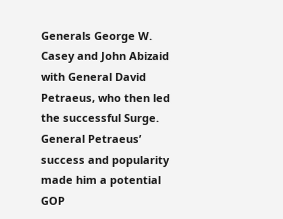Generals George W. Casey and John Abizaid with General David Petraeus, who then led the successful Surge. General Petraeus’ success and popularity made him a potential GOP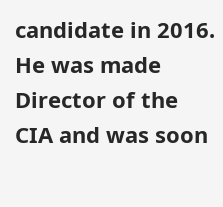candidate in 2016. He was made Director of the CIA and was soon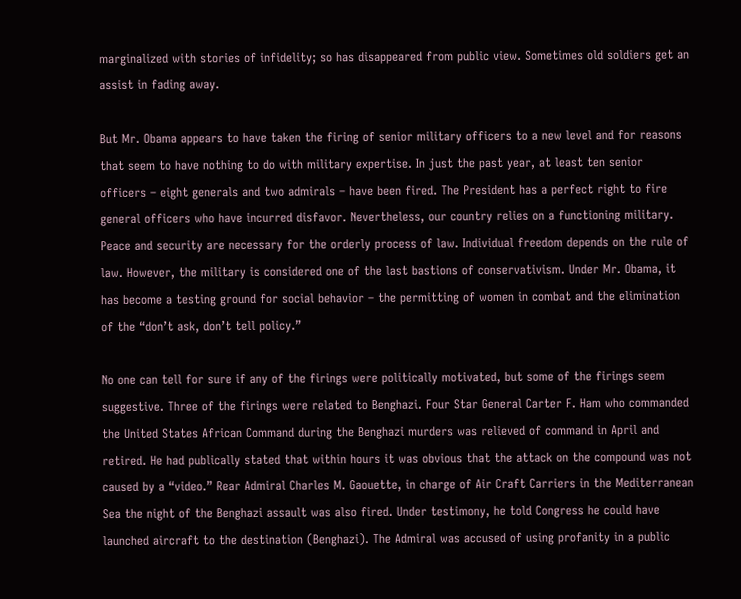marginalized with stories of infidelity; so has disappeared from public view. Sometimes old soldiers get an assist in fading away.

But Mr. Obama appears to have taken the firing of senior military officers to a new level and for reasons that seem to have nothing to do with military expertise. In just the past year, at least ten senior officers – eight generals and two admirals – have been fired. The President has a perfect right to fire general officers who have incurred disfavor. Nevertheless, our country relies on a functioning military. Peace and security are necessary for the orderly process of law. Individual freedom depends on the rule of law. However, the military is considered one of the last bastions of conservativism. Under Mr. Obama, it has become a testing ground for social behavior – the permitting of women in combat and the elimination of the “don’t ask, don’t tell policy.”

No one can tell for sure if any of the firings were politically motivated, but some of the firings seem suggestive. Three of the firings were related to Benghazi. Four Star General Carter F. Ham who commanded the United States African Command during the Benghazi murders was relieved of command in April and retired. He had publically stated that within hours it was obvious that the attack on the compound was not caused by a “video.” Rear Admiral Charles M. Gaouette, in charge of Air Craft Carriers in the Mediterranean Sea the night of the Benghazi assault was also fired. Under testimony, he told Congress he could have launched aircraft to the destination (Benghazi). The Admiral was accused of using profanity in a public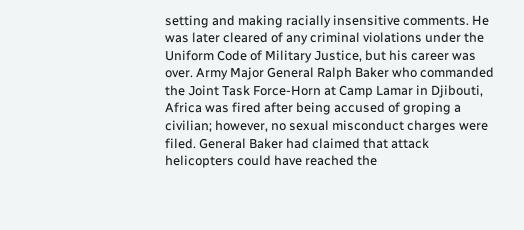setting and making racially insensitive comments. He was later cleared of any criminal violations under the Uniform Code of Military Justice, but his career was over. Army Major General Ralph Baker who commanded the Joint Task Force-Horn at Camp Lamar in Djibouti, Africa was fired after being accused of groping a civilian; however, no sexual misconduct charges were filed. General Baker had claimed that attack helicopters could have reached the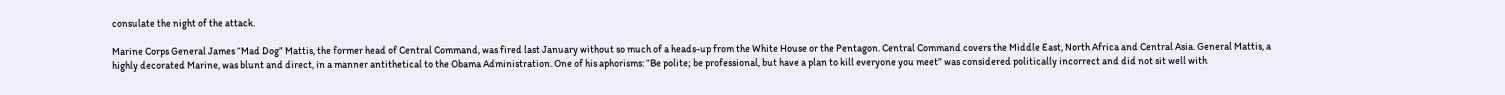consulate the night of the attack.

Marine Corps General James “Mad Dog” Mattis, the former head of Central Command, was fired last January without so much of a heads-up from the White House or the Pentagon. Central Command covers the Middle East, North Africa and Central Asia. General Mattis, a highly decorated Marine, was blunt and direct, in a manner antithetical to the Obama Administration. One of his aphorisms: “Be polite; be professional, but have a plan to kill everyone you meet” was considered politically incorrect and did not sit well with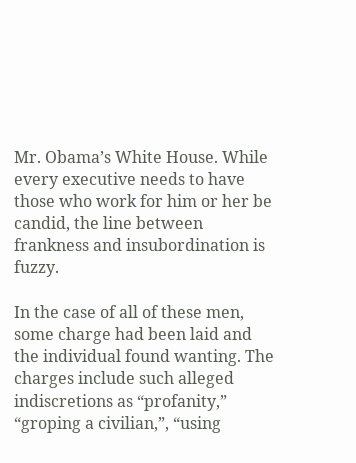Mr. Obama’s White House. While every executive needs to have those who work for him or her be candid, the line between frankness and insubordination is fuzzy.

In the case of all of these men, some charge had been laid and the individual found wanting. The charges include such alleged indiscretions as “profanity,” “groping a civilian,”, “using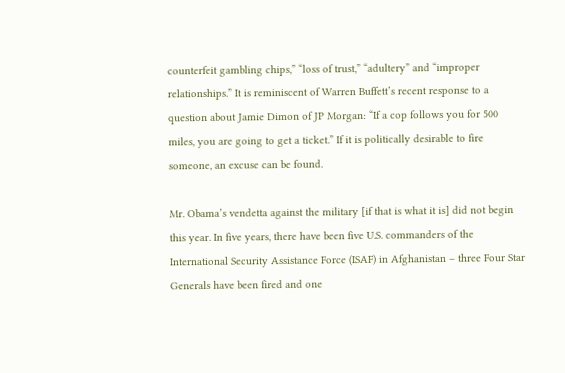counterfeit gambling chips,” “loss of trust,” “adultery” and “improper relationships.” It is reminiscent of Warren Buffett’s recent response to a question about Jamie Dimon of JP Morgan: “If a cop follows you for 500 miles, you are going to get a ticket.” If it is politically desirable to fire someone, an excuse can be found.

Mr. Obama’s vendetta against the military [if that is what it is] did not begin this year. In five years, there have been five U.S. commanders of the International Security Assistance Force (ISAF) in Afghanistan – three Four Star Generals have been fired and one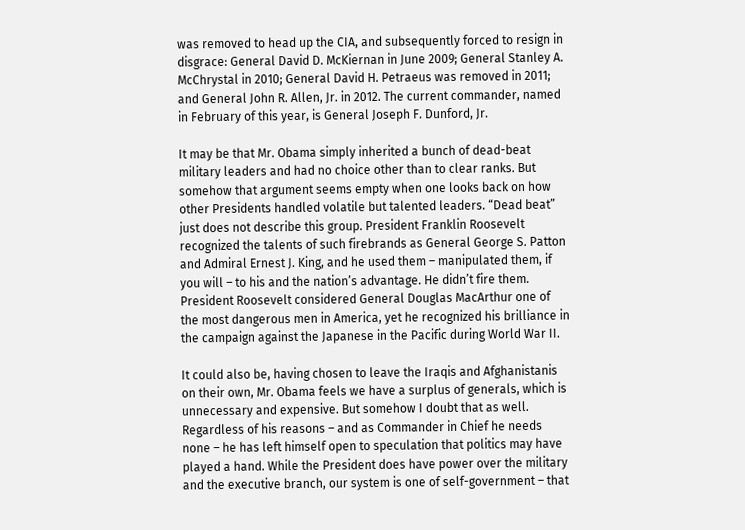was removed to head up the CIA, and subsequently forced to resign in disgrace: General David D. McKiernan in June 2009; General Stanley A. McChrystal in 2010; General David H. Petraeus was removed in 2011; and General John R. Allen, Jr. in 2012. The current commander, named in February of this year, is General Joseph F. Dunford, Jr.

It may be that Mr. Obama simply inherited a bunch of dead-beat military leaders and had no choice other than to clear ranks. But somehow that argument seems empty when one looks back on how other Presidents handled volatile but talented leaders. “Dead beat” just does not describe this group. President Franklin Roosevelt recognized the talents of such firebrands as General George S. Patton and Admiral Ernest J. King, and he used them – manipulated them, if you will – to his and the nation’s advantage. He didn’t fire them. President Roosevelt considered General Douglas MacArthur one of the most dangerous men in America, yet he recognized his brilliance in the campaign against the Japanese in the Pacific during World War II.

It could also be, having chosen to leave the Iraqis and Afghanistanis on their own, Mr. Obama feels we have a surplus of generals, which is unnecessary and expensive. But somehow I doubt that as well. Regardless of his reasons – and as Commander in Chief he needs none – he has left himself open to speculation that politics may have played a hand. While the President does have power over the military and the executive branch, our system is one of self-government – that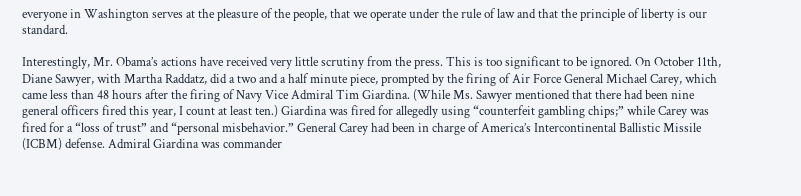everyone in Washington serves at the pleasure of the people, that we operate under the rule of law and that the principle of liberty is our standard.

Interestingly, Mr. Obama’s actions have received very little scrutiny from the press. This is too significant to be ignored. On October 11th, Diane Sawyer, with Martha Raddatz, did a two and a half minute piece, prompted by the firing of Air Force General Michael Carey, which came less than 48 hours after the firing of Navy Vice Admiral Tim Giardina. (While Ms. Sawyer mentioned that there had been nine general officers fired this year, I count at least ten.) Giardina was fired for allegedly using “counterfeit gambling chips;” while Carey was fired for a “loss of trust” and “personal misbehavior.” General Carey had been in charge of America’s Intercontinental Ballistic Missile (ICBM) defense. Admiral Giardina was commander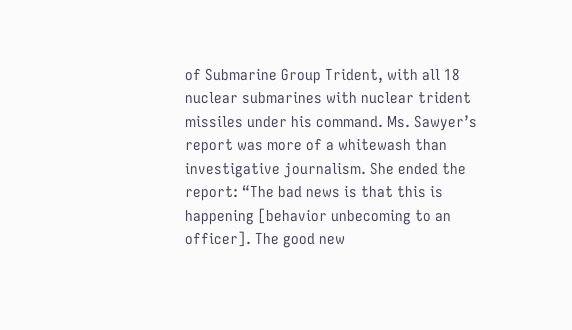of Submarine Group Trident, with all 18 nuclear submarines with nuclear trident missiles under his command. Ms. Sawyer’s report was more of a whitewash than investigative journalism. She ended the report: “The bad news is that this is happening [behavior unbecoming to an officer]. The good new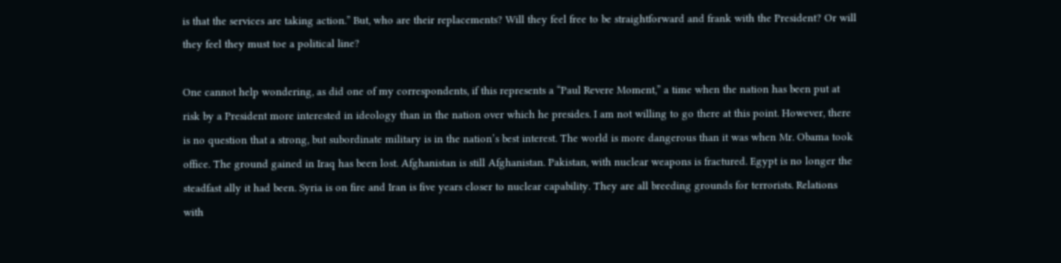is that the services are taking action.” But, who are their replacements? Will they feel free to be straightforward and frank with the President? Or will they feel they must toe a political line?

One cannot help wondering, as did one of my correspondents, if this represents a “Paul Revere Moment,” a time when the nation has been put at risk by a President more interested in ideology than in the nation over which he presides. I am not willing to go there at this point. However, there is no question that a strong, but subordinate military is in the nation’s best interest. The world is more dangerous than it was when Mr. Obama took office. The ground gained in Iraq has been lost. Afghanistan is still Afghanistan. Pakistan, with nuclear weapons is fractured. Egypt is no longer the steadfast ally it had been. Syria is on fire and Iran is five years closer to nuclear capability. They are all breeding grounds for terrorists. Relations with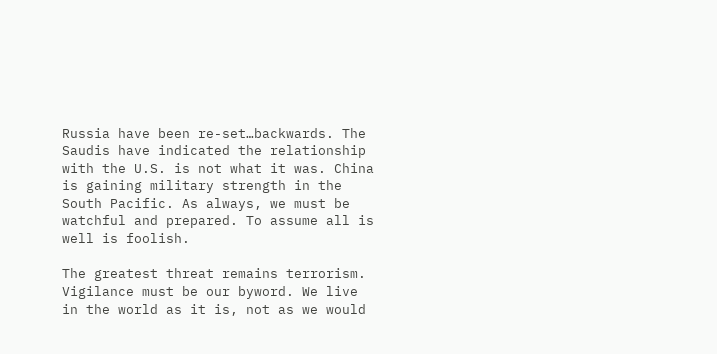Russia have been re-set…backwards. The Saudis have indicated the relationship with the U.S. is not what it was. China is gaining military strength in the South Pacific. As always, we must be watchful and prepared. To assume all is well is foolish.

The greatest threat remains terrorism. Vigilance must be our byword. We live in the world as it is, not as we would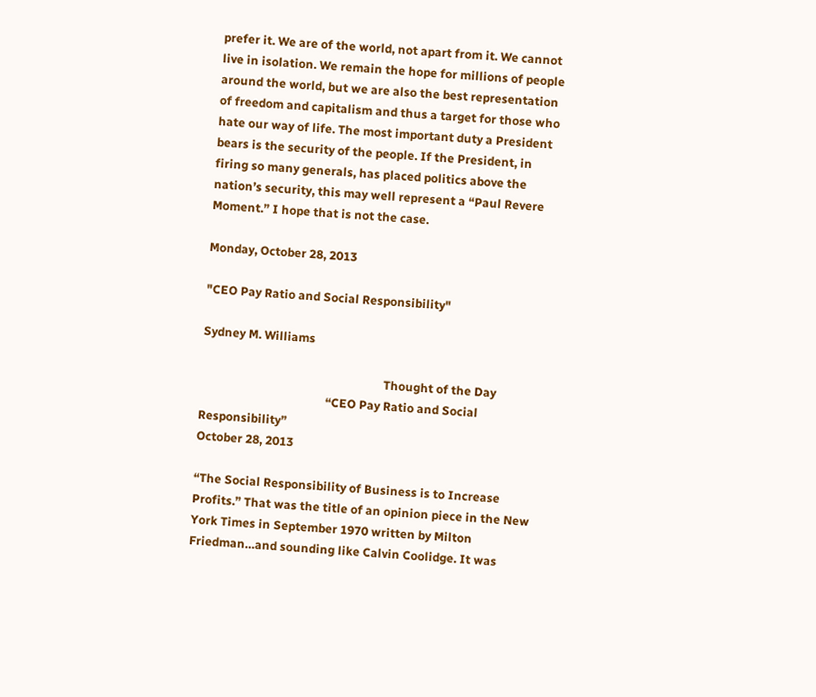prefer it. We are of the world, not apart from it. We cannot live in isolation. We remain the hope for millions of people around the world, but we are also the best representation of freedom and capitalism and thus a target for those who hate our way of life. The most important duty a President bears is the security of the people. If the President, in firing so many generals, has placed politics above the nation’s security, this may well represent a “Paul Revere Moment.” I hope that is not the case.

Monday, October 28, 2013

"CEO Pay Ratio and Social Responsibility"

Sydney M. Williams

                                                             Thought of the Day
                                          “CEO Pay Ratio and Social Responsibility”
October 28, 2013

“The Social Responsibility of Business is to Increase Profits.” That was the title of an opinion piece in the New York Times in September 1970 written by Milton Friedman…and sounding like Calvin Coolidge. It was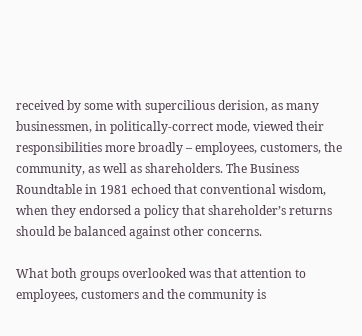received by some with supercilious derision, as many businessmen, in politically-correct mode, viewed their responsibilities more broadly – employees, customers, the community, as well as shareholders. The Business Roundtable in 1981 echoed that conventional wisdom, when they endorsed a policy that shareholder’s returns should be balanced against other concerns.

What both groups overlooked was that attention to employees, customers and the community is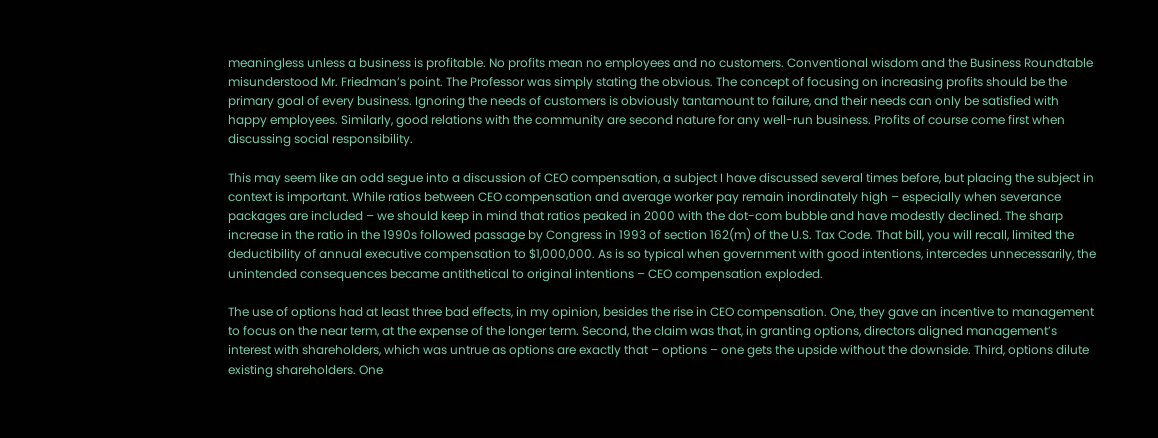meaningless unless a business is profitable. No profits mean no employees and no customers. Conventional wisdom and the Business Roundtable misunderstood Mr. Friedman’s point. The Professor was simply stating the obvious. The concept of focusing on increasing profits should be the primary goal of every business. Ignoring the needs of customers is obviously tantamount to failure, and their needs can only be satisfied with happy employees. Similarly, good relations with the community are second nature for any well-run business. Profits of course come first when discussing social responsibility.

This may seem like an odd segue into a discussion of CEO compensation, a subject I have discussed several times before, but placing the subject in context is important. While ratios between CEO compensation and average worker pay remain inordinately high – especially when severance packages are included – we should keep in mind that ratios peaked in 2000 with the dot-com bubble and have modestly declined. The sharp increase in the ratio in the 1990s followed passage by Congress in 1993 of section 162(m) of the U.S. Tax Code. That bill, you will recall, limited the deductibility of annual executive compensation to $1,000,000. As is so typical when government with good intentions, intercedes unnecessarily, the unintended consequences became antithetical to original intentions – CEO compensation exploded.

The use of options had at least three bad effects, in my opinion, besides the rise in CEO compensation. One, they gave an incentive to management to focus on the near term, at the expense of the longer term. Second, the claim was that, in granting options, directors aligned management’s interest with shareholders, which was untrue as options are exactly that – options – one gets the upside without the downside. Third, options dilute existing shareholders. One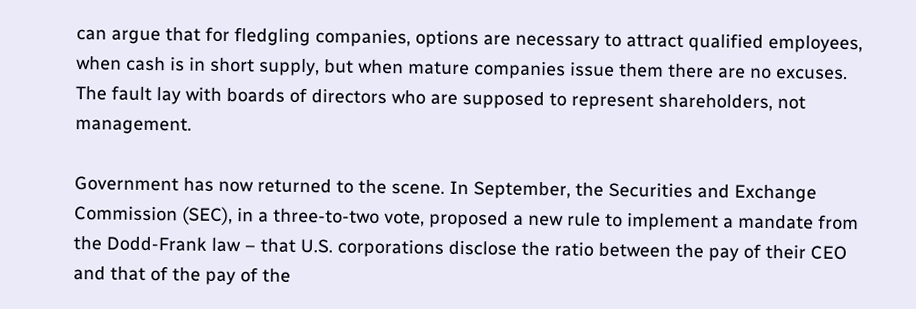can argue that for fledgling companies, options are necessary to attract qualified employees, when cash is in short supply, but when mature companies issue them there are no excuses. The fault lay with boards of directors who are supposed to represent shareholders, not management.

Government has now returned to the scene. In September, the Securities and Exchange Commission (SEC), in a three-to-two vote, proposed a new rule to implement a mandate from the Dodd-Frank law – that U.S. corporations disclose the ratio between the pay of their CEO and that of the pay of the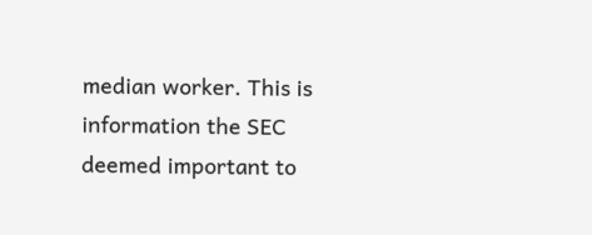median worker. This is information the SEC deemed important to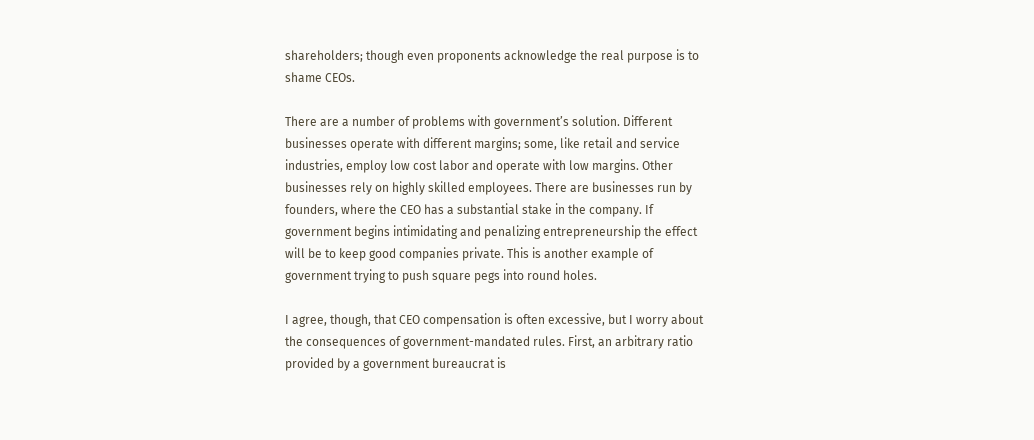shareholders; though even proponents acknowledge the real purpose is to shame CEOs.

There are a number of problems with government’s solution. Different businesses operate with different margins; some, like retail and service industries, employ low cost labor and operate with low margins. Other businesses rely on highly skilled employees. There are businesses run by founders, where the CEO has a substantial stake in the company. If government begins intimidating and penalizing entrepreneurship the effect will be to keep good companies private. This is another example of government trying to push square pegs into round holes.

I agree, though, that CEO compensation is often excessive, but I worry about the consequences of government-mandated rules. First, an arbitrary ratio provided by a government bureaucrat is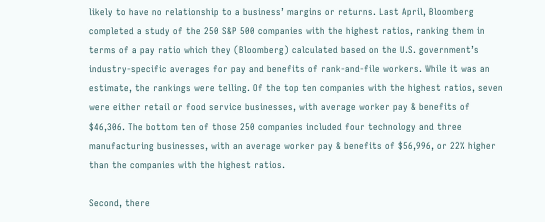likely to have no relationship to a business’ margins or returns. Last April, Bloomberg completed a study of the 250 S&P 500 companies with the highest ratios, ranking them in terms of a pay ratio which they (Bloomberg) calculated based on the U.S. government’s industry-specific averages for pay and benefits of rank-and-file workers. While it was an estimate, the rankings were telling. Of the top ten companies with the highest ratios, seven were either retail or food service businesses, with average worker pay & benefits of $46,306. The bottom ten of those 250 companies included four technology and three manufacturing businesses, with an average worker pay & benefits of $56,996, or 22% higher than the companies with the highest ratios.

Second, there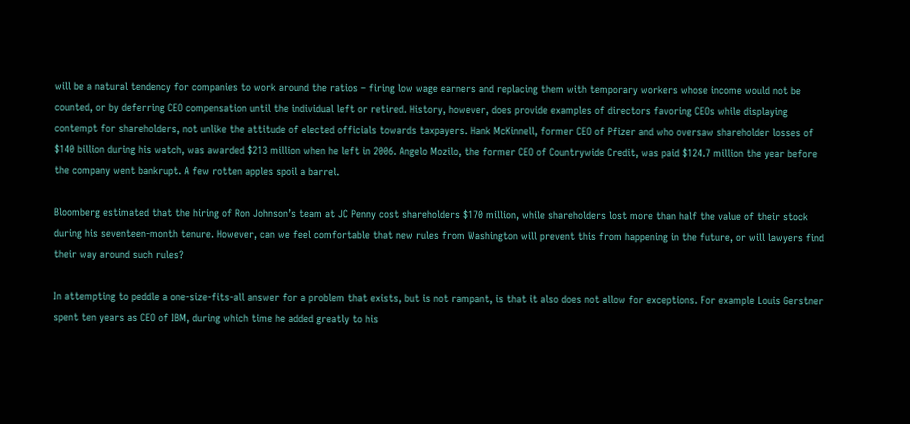will be a natural tendency for companies to work around the ratios – firing low wage earners and replacing them with temporary workers whose income would not be counted, or by deferring CEO compensation until the individual left or retired. History, however, does provide examples of directors favoring CEOs while displaying contempt for shareholders, not unlike the attitude of elected officials towards taxpayers. Hank McKinnell, former CEO of Pfizer and who oversaw shareholder losses of $140 billion during his watch, was awarded $213 million when he left in 2006. Angelo Mozilo, the former CEO of Countrywide Credit, was paid $124.7 million the year before the company went bankrupt. A few rotten apples spoil a barrel.

Bloomberg estimated that the hiring of Ron Johnson’s team at JC Penny cost shareholders $170 million, while shareholders lost more than half the value of their stock during his seventeen-month tenure. However, can we feel comfortable that new rules from Washington will prevent this from happening in the future, or will lawyers find their way around such rules?

In attempting to peddle a one-size-fits-all answer for a problem that exists, but is not rampant, is that it also does not allow for exceptions. For example Louis Gerstner spent ten years as CEO of IBM, during which time he added greatly to his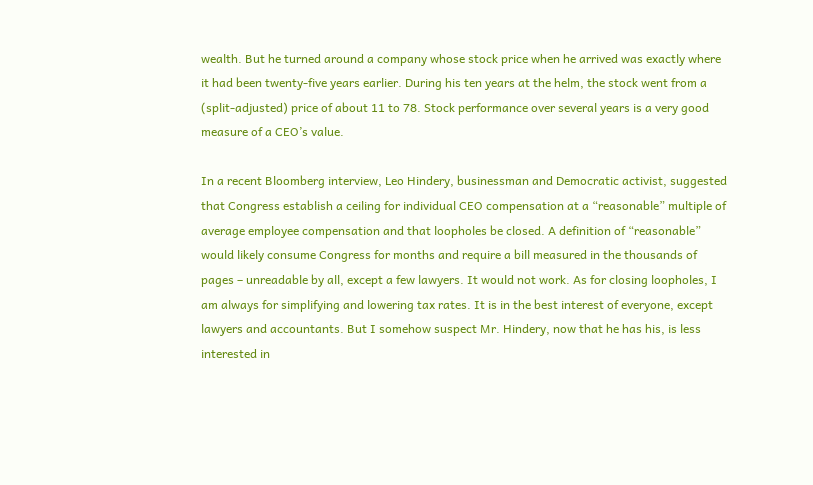wealth. But he turned around a company whose stock price when he arrived was exactly where it had been twenty-five years earlier. During his ten years at the helm, the stock went from a (split-adjusted) price of about 11 to 78. Stock performance over several years is a very good measure of a CEO’s value.

In a recent Bloomberg interview, Leo Hindery, businessman and Democratic activist, suggested that Congress establish a ceiling for individual CEO compensation at a “reasonable” multiple of average employee compensation and that loopholes be closed. A definition of “reasonable” would likely consume Congress for months and require a bill measured in the thousands of pages – unreadable by all, except a few lawyers. It would not work. As for closing loopholes, I am always for simplifying and lowering tax rates. It is in the best interest of everyone, except lawyers and accountants. But I somehow suspect Mr. Hindery, now that he has his, is less interested in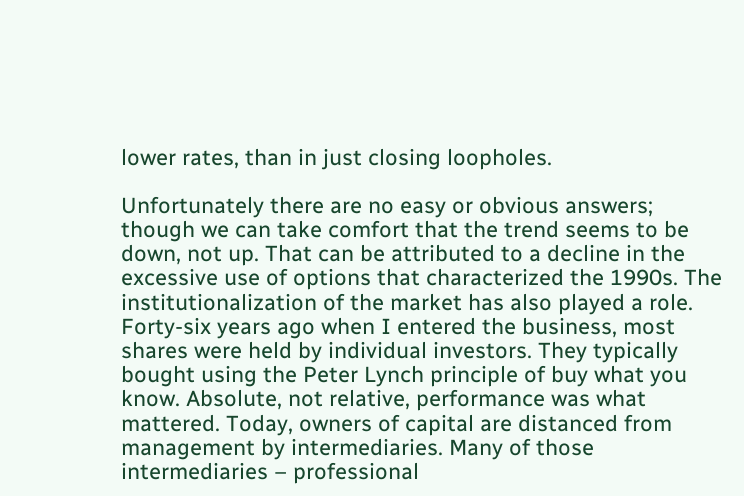lower rates, than in just closing loopholes.

Unfortunately there are no easy or obvious answers; though we can take comfort that the trend seems to be down, not up. That can be attributed to a decline in the excessive use of options that characterized the 1990s. The institutionalization of the market has also played a role. Forty-six years ago when I entered the business, most shares were held by individual investors. They typically bought using the Peter Lynch principle of buy what you know. Absolute, not relative, performance was what mattered. Today, owners of capital are distanced from management by intermediaries. Many of those intermediaries – professional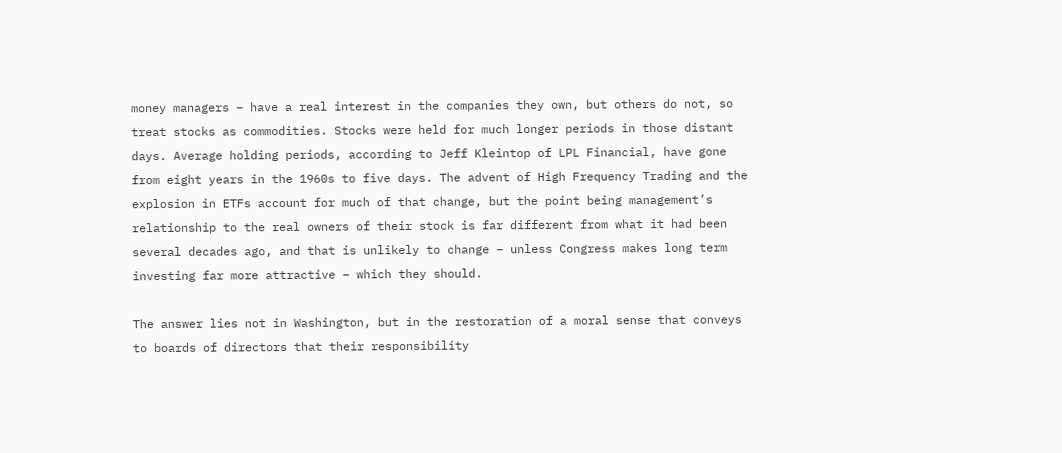money managers – have a real interest in the companies they own, but others do not, so treat stocks as commodities. Stocks were held for much longer periods in those distant days. Average holding periods, according to Jeff Kleintop of LPL Financial, have gone from eight years in the 1960s to five days. The advent of High Frequency Trading and the explosion in ETFs account for much of that change, but the point being management’s relationship to the real owners of their stock is far different from what it had been several decades ago, and that is unlikely to change – unless Congress makes long term investing far more attractive – which they should.

The answer lies not in Washington, but in the restoration of a moral sense that conveys to boards of directors that their responsibility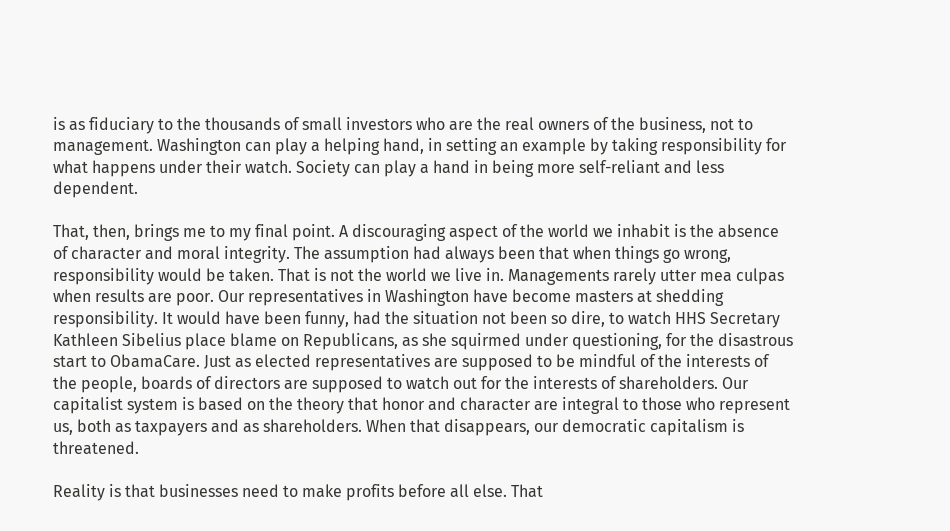is as fiduciary to the thousands of small investors who are the real owners of the business, not to management. Washington can play a helping hand, in setting an example by taking responsibility for what happens under their watch. Society can play a hand in being more self-reliant and less dependent.

That, then, brings me to my final point. A discouraging aspect of the world we inhabit is the absence of character and moral integrity. The assumption had always been that when things go wrong, responsibility would be taken. That is not the world we live in. Managements rarely utter mea culpas when results are poor. Our representatives in Washington have become masters at shedding responsibility. It would have been funny, had the situation not been so dire, to watch HHS Secretary Kathleen Sibelius place blame on Republicans, as she squirmed under questioning, for the disastrous start to ObamaCare. Just as elected representatives are supposed to be mindful of the interests of the people, boards of directors are supposed to watch out for the interests of shareholders. Our capitalist system is based on the theory that honor and character are integral to those who represent us, both as taxpayers and as shareholders. When that disappears, our democratic capitalism is threatened.

Reality is that businesses need to make profits before all else. That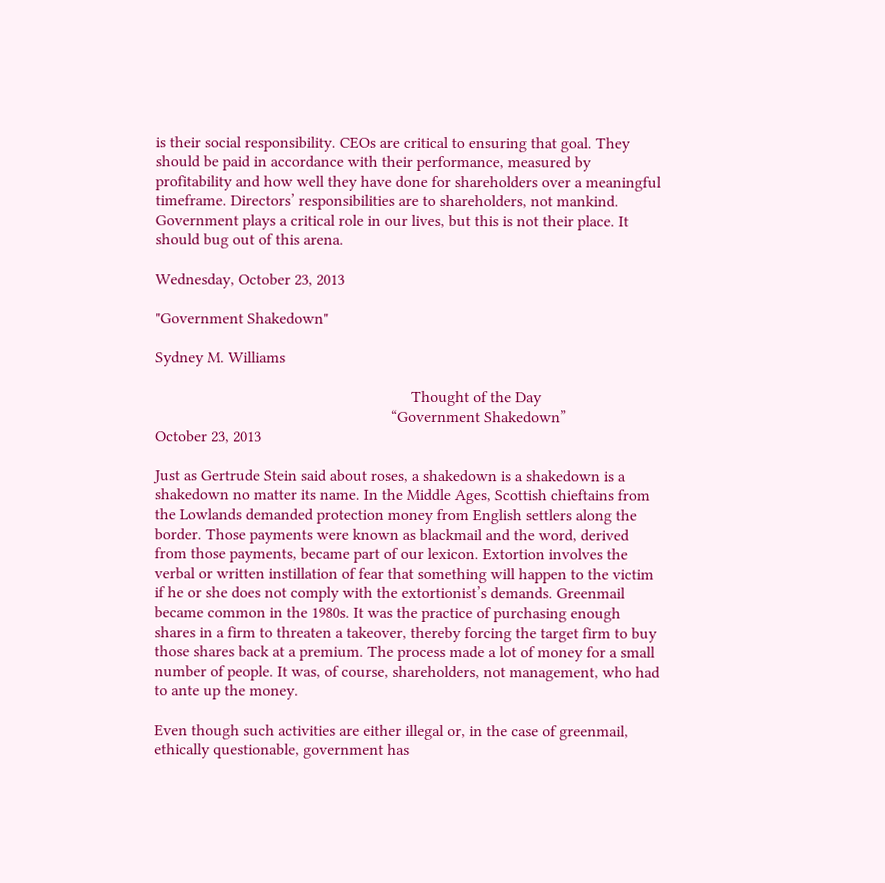is their social responsibility. CEOs are critical to ensuring that goal. They should be paid in accordance with their performance, measured by profitability and how well they have done for shareholders over a meaningful timeframe. Directors’ responsibilities are to shareholders, not mankind. Government plays a critical role in our lives, but this is not their place. It should bug out of this arena.

Wednesday, October 23, 2013

"Government Shakedown"

Sydney M. Williams

                                                                Thought of the Day
                                                           “Government Shakedown”
October 23, 2013

Just as Gertrude Stein said about roses, a shakedown is a shakedown is a shakedown no matter its name. In the Middle Ages, Scottish chieftains from the Lowlands demanded protection money from English settlers along the border. Those payments were known as blackmail and the word, derived from those payments, became part of our lexicon. Extortion involves the verbal or written instillation of fear that something will happen to the victim if he or she does not comply with the extortionist’s demands. Greenmail became common in the 1980s. It was the practice of purchasing enough shares in a firm to threaten a takeover, thereby forcing the target firm to buy those shares back at a premium. The process made a lot of money for a small number of people. It was, of course, shareholders, not management, who had to ante up the money.

Even though such activities are either illegal or, in the case of greenmail, ethically questionable, government has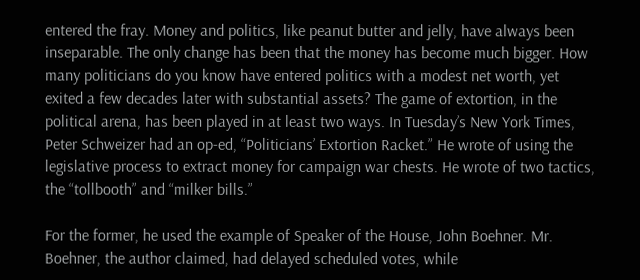entered the fray. Money and politics, like peanut butter and jelly, have always been inseparable. The only change has been that the money has become much bigger. How many politicians do you know have entered politics with a modest net worth, yet exited a few decades later with substantial assets? The game of extortion, in the political arena, has been played in at least two ways. In Tuesday’s New York Times, Peter Schweizer had an op-ed, “Politicians’ Extortion Racket.” He wrote of using the legislative process to extract money for campaign war chests. He wrote of two tactics, the “tollbooth” and “milker bills.”

For the former, he used the example of Speaker of the House, John Boehner. Mr. Boehner, the author claimed, had delayed scheduled votes, while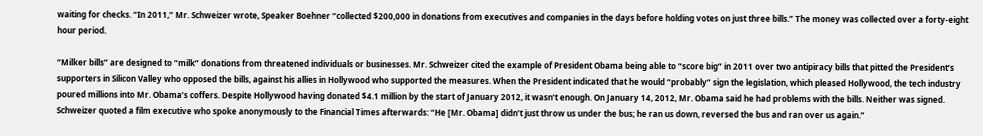waiting for checks. “In 2011,” Mr. Schweizer wrote, Speaker Boehner “collected $200,000 in donations from executives and companies in the days before holding votes on just three bills.” The money was collected over a forty-eight hour period.

“Milker bills” are designed to “milk” donations from threatened individuals or businesses. Mr. Schweizer cited the example of President Obama being able to “score big” in 2011 over two antipiracy bills that pitted the President’s supporters in Silicon Valley who opposed the bills, against his allies in Hollywood who supported the measures. When the President indicated that he would “probably” sign the legislation, which pleased Hollywood, the tech industry poured millions into Mr. Obama’s coffers. Despite Hollywood having donated $4.1 million by the start of January 2012, it wasn’t enough. On January 14, 2012, Mr. Obama said he had problems with the bills. Neither was signed. Schweizer quoted a film executive who spoke anonymously to the Financial Times afterwards: “He [Mr. Obama] didn’t just throw us under the bus; he ran us down, reversed the bus and ran over us again.”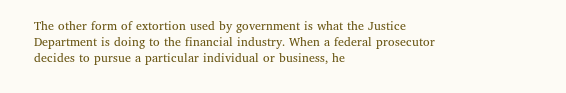The other form of extortion used by government is what the Justice Department is doing to the financial industry. When a federal prosecutor decides to pursue a particular individual or business, he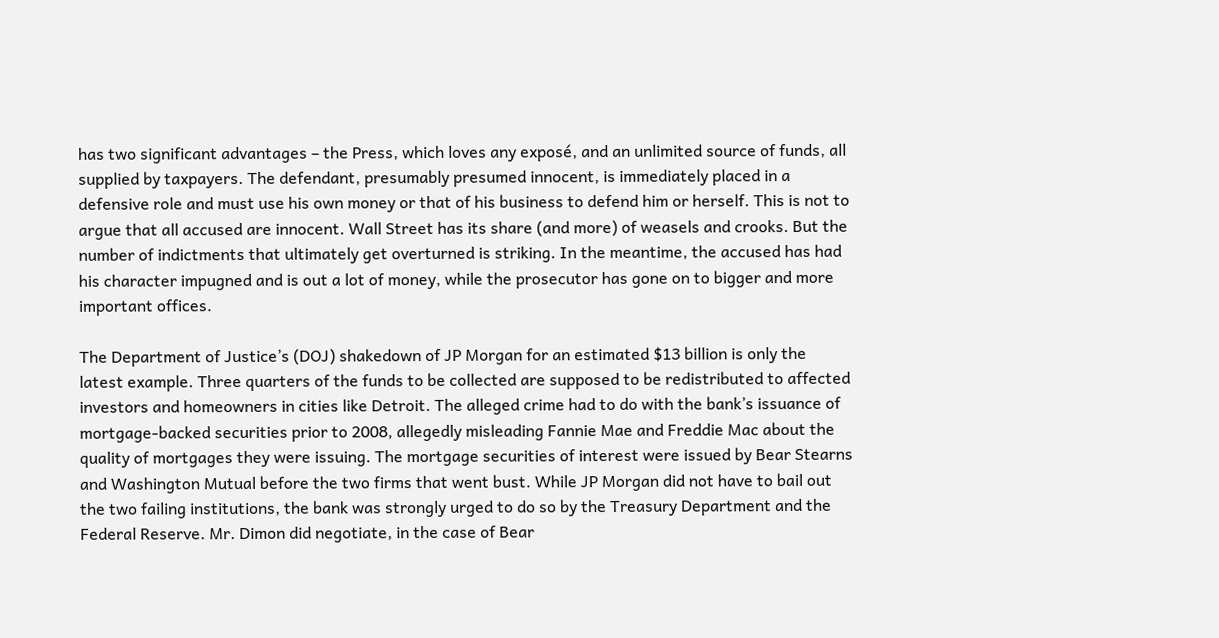has two significant advantages – the Press, which loves any exposé, and an unlimited source of funds, all supplied by taxpayers. The defendant, presumably presumed innocent, is immediately placed in a defensive role and must use his own money or that of his business to defend him or herself. This is not to argue that all accused are innocent. Wall Street has its share (and more) of weasels and crooks. But the number of indictments that ultimately get overturned is striking. In the meantime, the accused has had his character impugned and is out a lot of money, while the prosecutor has gone on to bigger and more important offices.

The Department of Justice’s (DOJ) shakedown of JP Morgan for an estimated $13 billion is only the latest example. Three quarters of the funds to be collected are supposed to be redistributed to affected investors and homeowners in cities like Detroit. The alleged crime had to do with the bank’s issuance of mortgage-backed securities prior to 2008, allegedly misleading Fannie Mae and Freddie Mac about the quality of mortgages they were issuing. The mortgage securities of interest were issued by Bear Stearns and Washington Mutual before the two firms that went bust. While JP Morgan did not have to bail out the two failing institutions, the bank was strongly urged to do so by the Treasury Department and the Federal Reserve. Mr. Dimon did negotiate, in the case of Bear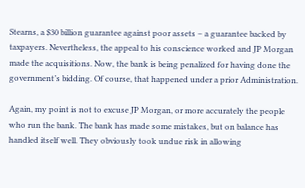Stearns, a $30 billion guarantee against poor assets – a guarantee backed by taxpayers. Nevertheless, the appeal to his conscience worked and JP Morgan made the acquisitions. Now, the bank is being penalized for having done the government’s bidding. Of course, that happened under a prior Administration.

Again, my point is not to excuse JP Morgan, or more accurately the people who run the bank. The bank has made some mistakes, but on balance has handled itself well. They obviously took undue risk in allowing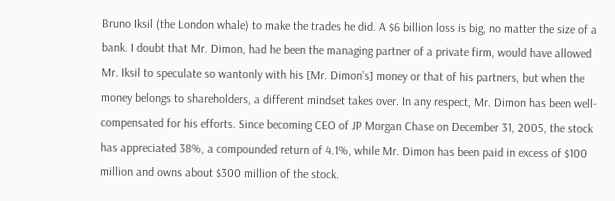Bruno Iksil (the London whale) to make the trades he did. A $6 billion loss is big, no matter the size of a bank. I doubt that Mr. Dimon, had he been the managing partner of a private firm, would have allowed Mr. Iksil to speculate so wantonly with his [Mr. Dimon’s] money or that of his partners, but when the money belongs to shareholders, a different mindset takes over. In any respect, Mr. Dimon has been well-compensated for his efforts. Since becoming CEO of JP Morgan Chase on December 31, 2005, the stock has appreciated 38%, a compounded return of 4.1%, while Mr. Dimon has been paid in excess of $100 million and owns about $300 million of the stock.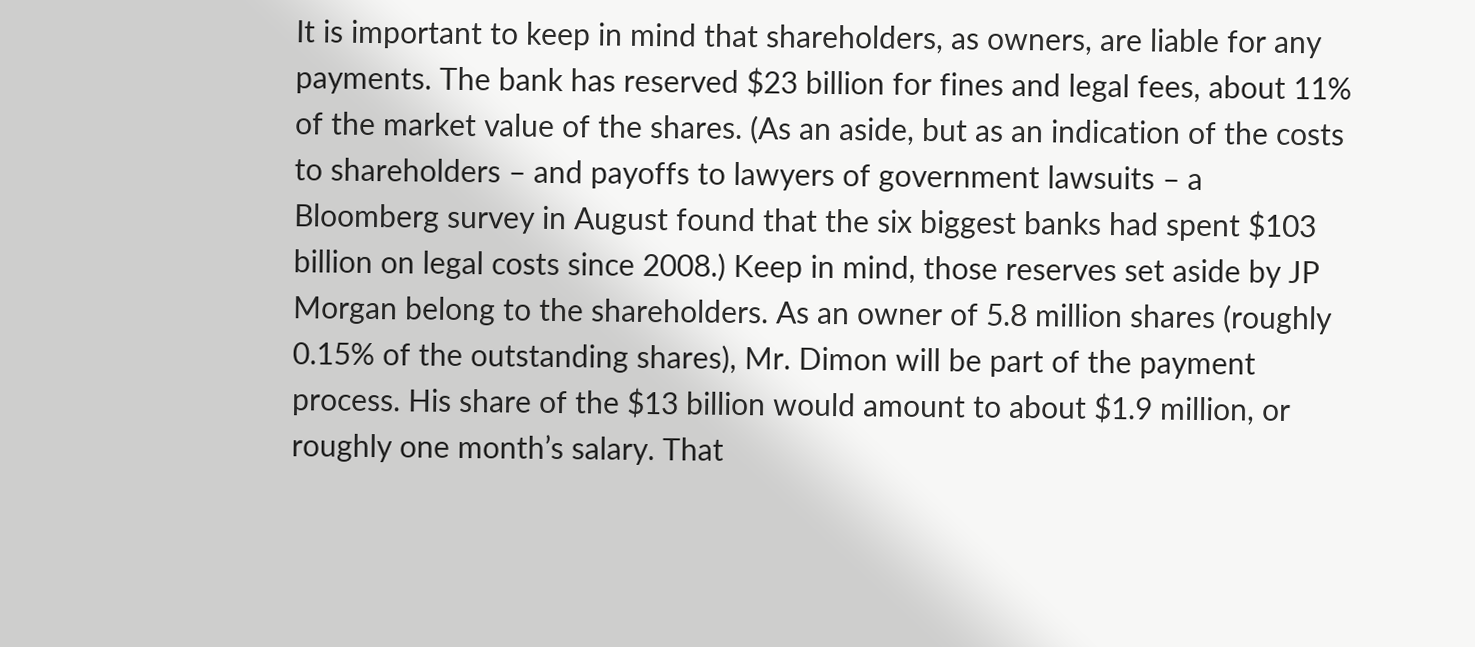It is important to keep in mind that shareholders, as owners, are liable for any payments. The bank has reserved $23 billion for fines and legal fees, about 11% of the market value of the shares. (As an aside, but as an indication of the costs to shareholders – and payoffs to lawyers of government lawsuits – a Bloomberg survey in August found that the six biggest banks had spent $103 billion on legal costs since 2008.) Keep in mind, those reserves set aside by JP Morgan belong to the shareholders. As an owner of 5.8 million shares (roughly 0.15% of the outstanding shares), Mr. Dimon will be part of the payment process. His share of the $13 billion would amount to about $1.9 million, or roughly one month’s salary. That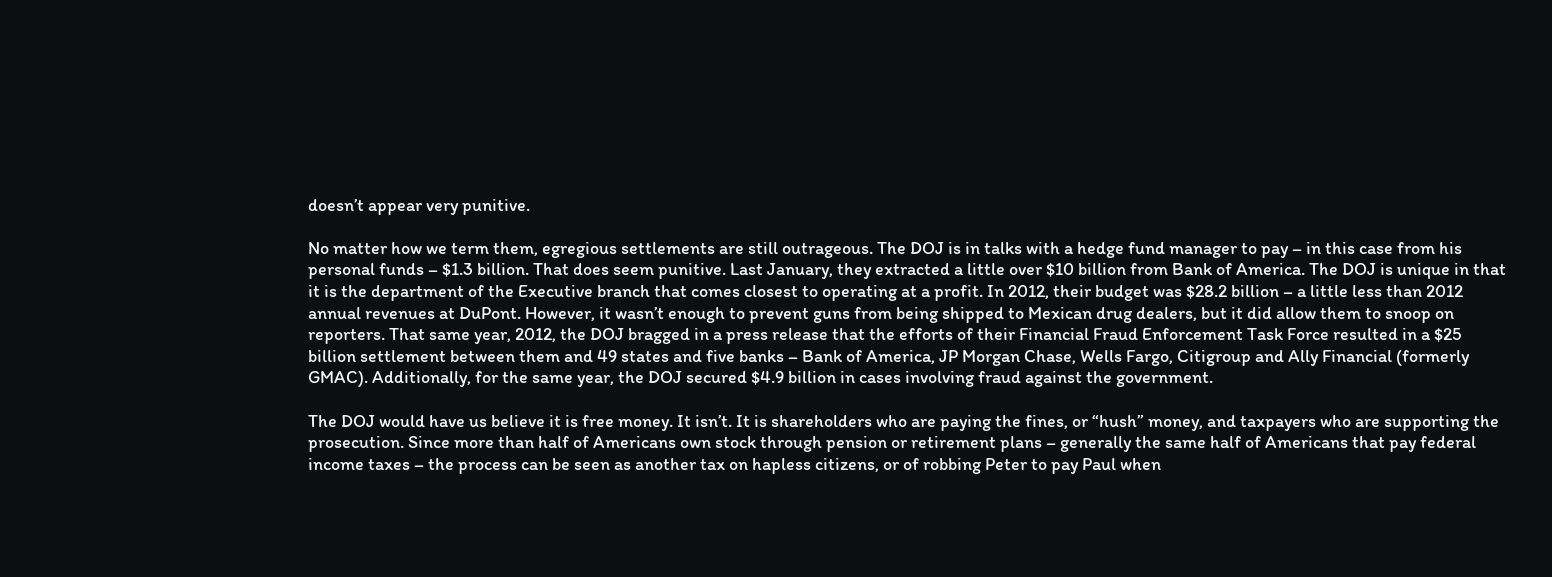doesn’t appear very punitive.

No matter how we term them, egregious settlements are still outrageous. The DOJ is in talks with a hedge fund manager to pay – in this case from his personal funds – $1.3 billion. That does seem punitive. Last January, they extracted a little over $10 billion from Bank of America. The DOJ is unique in that it is the department of the Executive branch that comes closest to operating at a profit. In 2012, their budget was $28.2 billion – a little less than 2012 annual revenues at DuPont. However, it wasn’t enough to prevent guns from being shipped to Mexican drug dealers, but it did allow them to snoop on reporters. That same year, 2012, the DOJ bragged in a press release that the efforts of their Financial Fraud Enforcement Task Force resulted in a $25 billion settlement between them and 49 states and five banks – Bank of America, JP Morgan Chase, Wells Fargo, Citigroup and Ally Financial (formerly GMAC). Additionally, for the same year, the DOJ secured $4.9 billion in cases involving fraud against the government.

The DOJ would have us believe it is free money. It isn’t. It is shareholders who are paying the fines, or “hush” money, and taxpayers who are supporting the prosecution. Since more than half of Americans own stock through pension or retirement plans – generally the same half of Americans that pay federal income taxes – the process can be seen as another tax on hapless citizens, or of robbing Peter to pay Paul when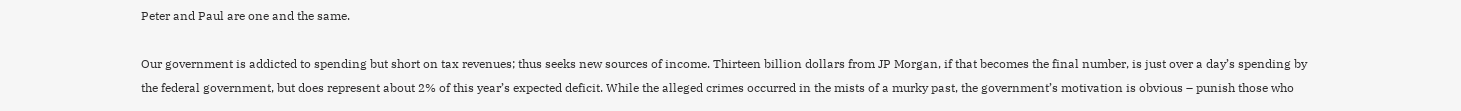Peter and Paul are one and the same.

Our government is addicted to spending but short on tax revenues; thus seeks new sources of income. Thirteen billion dollars from JP Morgan, if that becomes the final number, is just over a day’s spending by the federal government, but does represent about 2% of this year’s expected deficit. While the alleged crimes occurred in the mists of a murky past, the government’s motivation is obvious – punish those who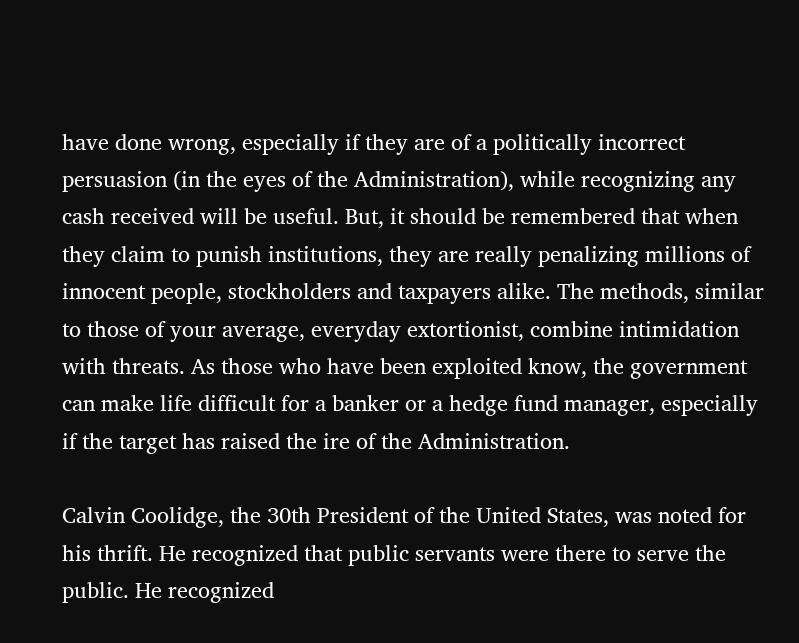have done wrong, especially if they are of a politically incorrect persuasion (in the eyes of the Administration), while recognizing any cash received will be useful. But, it should be remembered that when they claim to punish institutions, they are really penalizing millions of innocent people, stockholders and taxpayers alike. The methods, similar to those of your average, everyday extortionist, combine intimidation with threats. As those who have been exploited know, the government can make life difficult for a banker or a hedge fund manager, especially if the target has raised the ire of the Administration.

Calvin Coolidge, the 30th President of the United States, was noted for his thrift. He recognized that public servants were there to serve the public. He recognized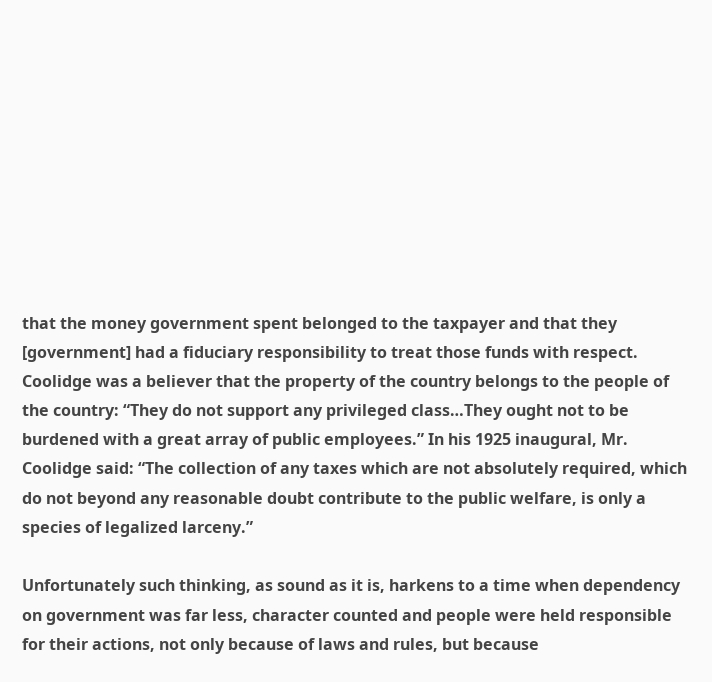that the money government spent belonged to the taxpayer and that they [government] had a fiduciary responsibility to treat those funds with respect. Coolidge was a believer that the property of the country belongs to the people of the country: “They do not support any privileged class…They ought not to be burdened with a great array of public employees.” In his 1925 inaugural, Mr. Coolidge said: “The collection of any taxes which are not absolutely required, which do not beyond any reasonable doubt contribute to the public welfare, is only a species of legalized larceny.”

Unfortunately such thinking, as sound as it is, harkens to a time when dependency on government was far less, character counted and people were held responsible for their actions, not only because of laws and rules, but because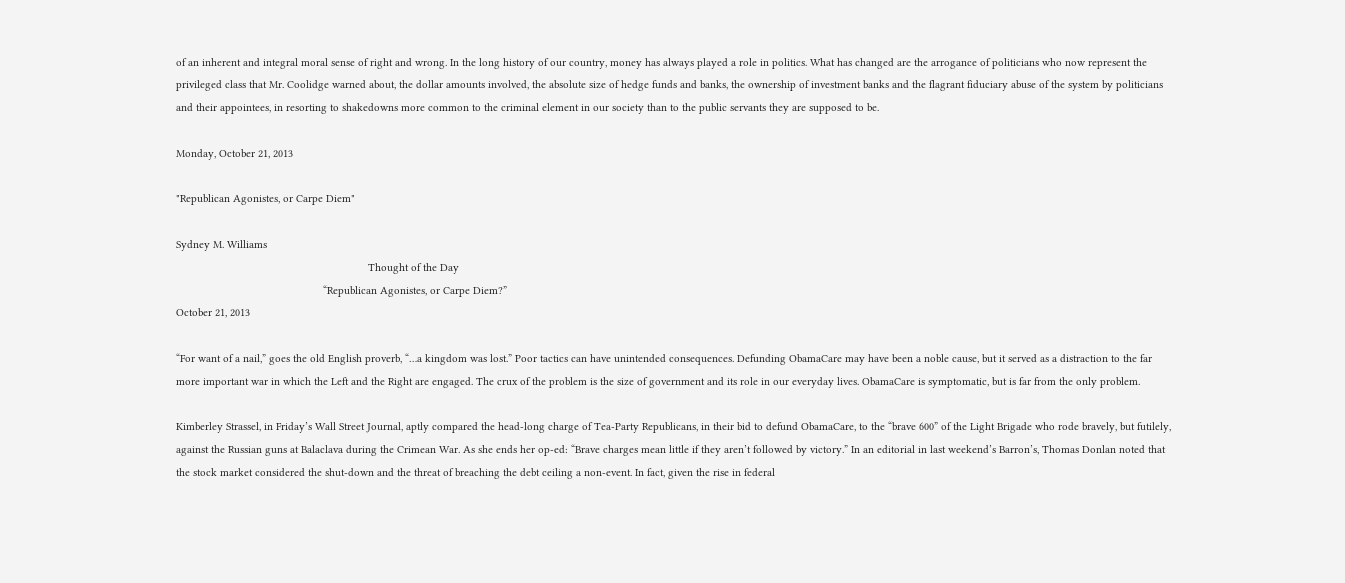of an inherent and integral moral sense of right and wrong. In the long history of our country, money has always played a role in politics. What has changed are the arrogance of politicians who now represent the privileged class that Mr. Coolidge warned about, the dollar amounts involved, the absolute size of hedge funds and banks, the ownership of investment banks and the flagrant fiduciary abuse of the system by politicians and their appointees, in resorting to shakedowns more common to the criminal element in our society than to the public servants they are supposed to be.

Monday, October 21, 2013

"Republican Agonistes, or Carpe Diem"

Sydney M. Williams
                                                                Thought of the Day
                                                 “Republican Agonistes, or Carpe Diem?”
October 21, 2013

“For want of a nail,” goes the old English proverb, “…a kingdom was lost.” Poor tactics can have unintended consequences. Defunding ObamaCare may have been a noble cause, but it served as a distraction to the far more important war in which the Left and the Right are engaged. The crux of the problem is the size of government and its role in our everyday lives. ObamaCare is symptomatic, but is far from the only problem.

Kimberley Strassel, in Friday’s Wall Street Journal, aptly compared the head-long charge of Tea-Party Republicans, in their bid to defund ObamaCare, to the “brave 600” of the Light Brigade who rode bravely, but futilely, against the Russian guns at Balaclava during the Crimean War. As she ends her op-ed: “Brave charges mean little if they aren’t followed by victory.” In an editorial in last weekend’s Barron’s, Thomas Donlan noted that the stock market considered the shut-down and the threat of breaching the debt ceiling a non-event. In fact, given the rise in federal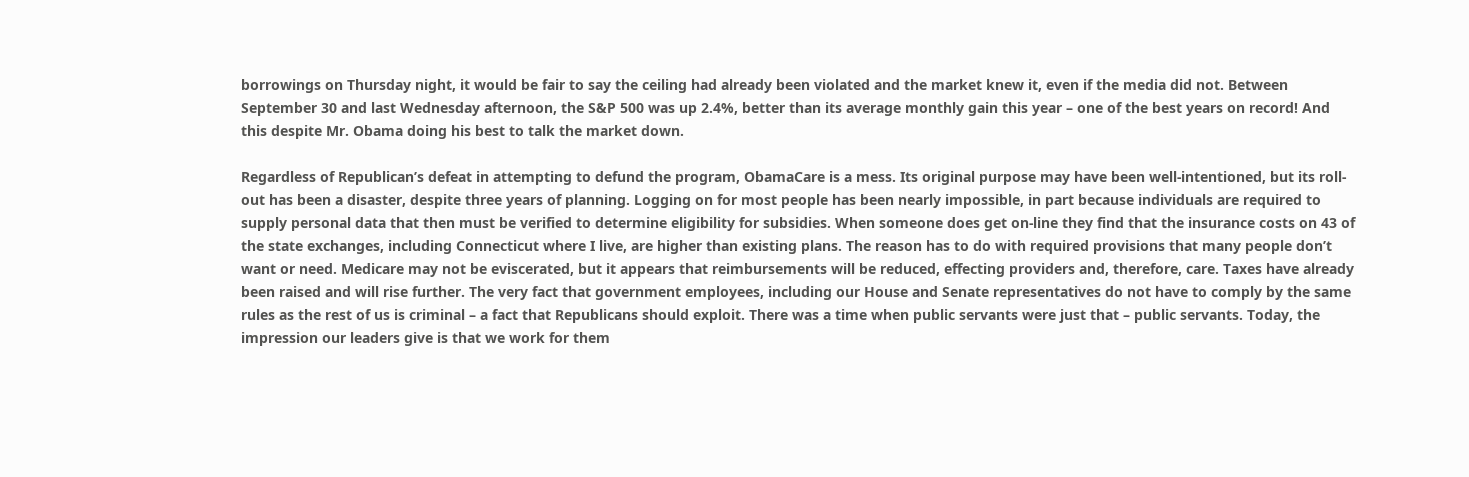borrowings on Thursday night, it would be fair to say the ceiling had already been violated and the market knew it, even if the media did not. Between September 30 and last Wednesday afternoon, the S&P 500 was up 2.4%, better than its average monthly gain this year – one of the best years on record! And this despite Mr. Obama doing his best to talk the market down.

Regardless of Republican’s defeat in attempting to defund the program, ObamaCare is a mess. Its original purpose may have been well-intentioned, but its roll-out has been a disaster, despite three years of planning. Logging on for most people has been nearly impossible, in part because individuals are required to supply personal data that then must be verified to determine eligibility for subsidies. When someone does get on-line they find that the insurance costs on 43 of the state exchanges, including Connecticut where I live, are higher than existing plans. The reason has to do with required provisions that many people don’t want or need. Medicare may not be eviscerated, but it appears that reimbursements will be reduced, effecting providers and, therefore, care. Taxes have already been raised and will rise further. The very fact that government employees, including our House and Senate representatives do not have to comply by the same rules as the rest of us is criminal – a fact that Republicans should exploit. There was a time when public servants were just that – public servants. Today, the impression our leaders give is that we work for them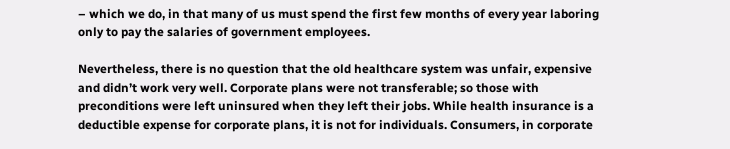– which we do, in that many of us must spend the first few months of every year laboring only to pay the salaries of government employees.

Nevertheless, there is no question that the old healthcare system was unfair, expensive and didn’t work very well. Corporate plans were not transferable; so those with preconditions were left uninsured when they left their jobs. While health insurance is a deductible expense for corporate plans, it is not for individuals. Consumers, in corporate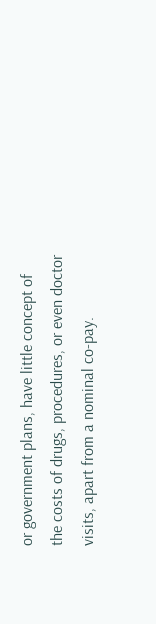or government plans, have little concept of the costs of drugs, procedures, or even doctor visits, apart from a nominal co-pay.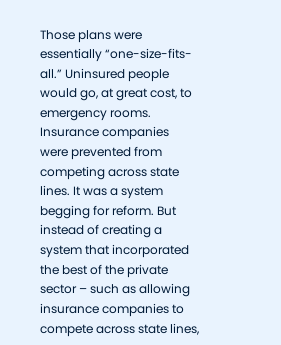Those plans were essentially “one-size-fits-all.” Uninsured people would go, at great cost, to emergency rooms. Insurance companies were prevented from competing across state lines. It was a system begging for reform. But instead of creating a system that incorporated the best of the private sector – such as allowing insurance companies to compete across state lines,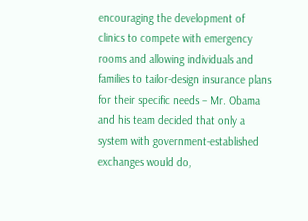encouraging the development of clinics to compete with emergency rooms and allowing individuals and families to tailor-design insurance plans for their specific needs – Mr. Obama and his team decided that only a system with government-established exchanges would do,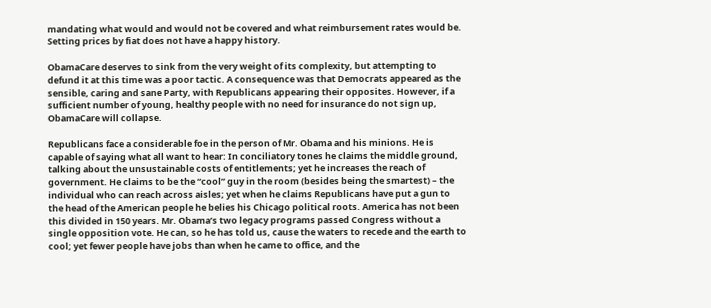mandating what would and would not be covered and what reimbursement rates would be. Setting prices by fiat does not have a happy history.

ObamaCare deserves to sink from the very weight of its complexity, but attempting to defund it at this time was a poor tactic. A consequence was that Democrats appeared as the sensible, caring and sane Party, with Republicans appearing their opposites. However, if a sufficient number of young, healthy people with no need for insurance do not sign up, ObamaCare will collapse.

Republicans face a considerable foe in the person of Mr. Obama and his minions. He is capable of saying what all want to hear: In conciliatory tones he claims the middle ground, talking about the unsustainable costs of entitlements; yet he increases the reach of government. He claims to be the “cool” guy in the room (besides being the smartest) – the individual who can reach across aisles; yet when he claims Republicans have put a gun to the head of the American people he belies his Chicago political roots. America has not been this divided in 150 years. Mr. Obama’s two legacy programs passed Congress without a single opposition vote. He can, so he has told us, cause the waters to recede and the earth to cool; yet fewer people have jobs than when he came to office, and the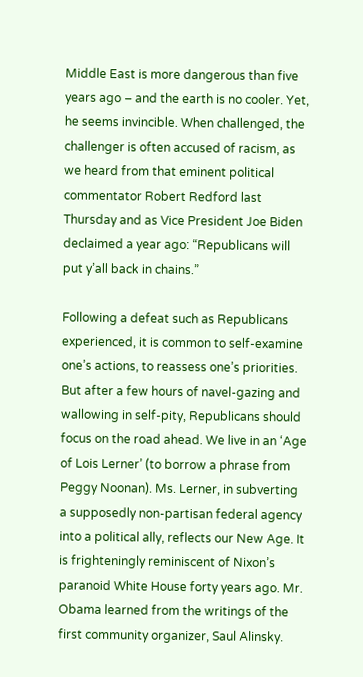Middle East is more dangerous than five years ago – and the earth is no cooler. Yet, he seems invincible. When challenged, the challenger is often accused of racism, as we heard from that eminent political commentator Robert Redford last Thursday and as Vice President Joe Biden declaimed a year ago: “Republicans will put y’all back in chains.”

Following a defeat such as Republicans experienced, it is common to self-examine one’s actions, to reassess one’s priorities. But after a few hours of navel-gazing and wallowing in self-pity, Republicans should focus on the road ahead. We live in an ‘Age of Lois Lerner’ (to borrow a phrase from Peggy Noonan). Ms. Lerner, in subverting a supposedly non-partisan federal agency into a political ally, reflects our New Age. It is frighteningly reminiscent of Nixon’s paranoid White House forty years ago. Mr. Obama learned from the writings of the first community organizer, Saul Alinsky.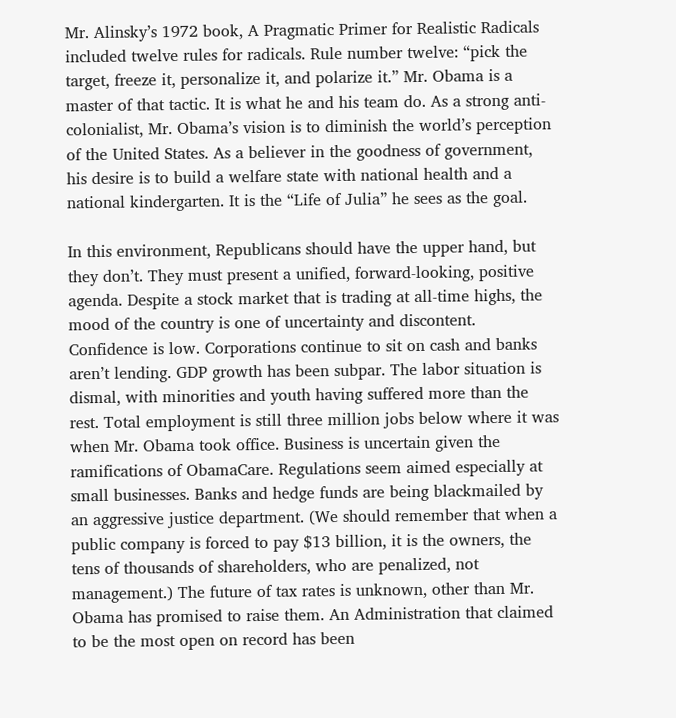Mr. Alinsky’s 1972 book, A Pragmatic Primer for Realistic Radicals included twelve rules for radicals. Rule number twelve: “pick the target, freeze it, personalize it, and polarize it.” Mr. Obama is a master of that tactic. It is what he and his team do. As a strong anti-colonialist, Mr. Obama’s vision is to diminish the world’s perception of the United States. As a believer in the goodness of government, his desire is to build a welfare state with national health and a national kindergarten. It is the “Life of Julia” he sees as the goal.

In this environment, Republicans should have the upper hand, but they don’t. They must present a unified, forward-looking, positive agenda. Despite a stock market that is trading at all-time highs, the mood of the country is one of uncertainty and discontent. Confidence is low. Corporations continue to sit on cash and banks aren’t lending. GDP growth has been subpar. The labor situation is dismal, with minorities and youth having suffered more than the rest. Total employment is still three million jobs below where it was when Mr. Obama took office. Business is uncertain given the ramifications of ObamaCare. Regulations seem aimed especially at small businesses. Banks and hedge funds are being blackmailed by an aggressive justice department. (We should remember that when a public company is forced to pay $13 billion, it is the owners, the tens of thousands of shareholders, who are penalized, not management.) The future of tax rates is unknown, other than Mr. Obama has promised to raise them. An Administration that claimed to be the most open on record has been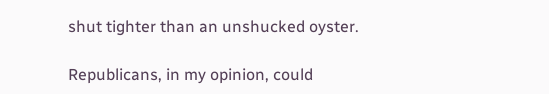shut tighter than an unshucked oyster.

Republicans, in my opinion, could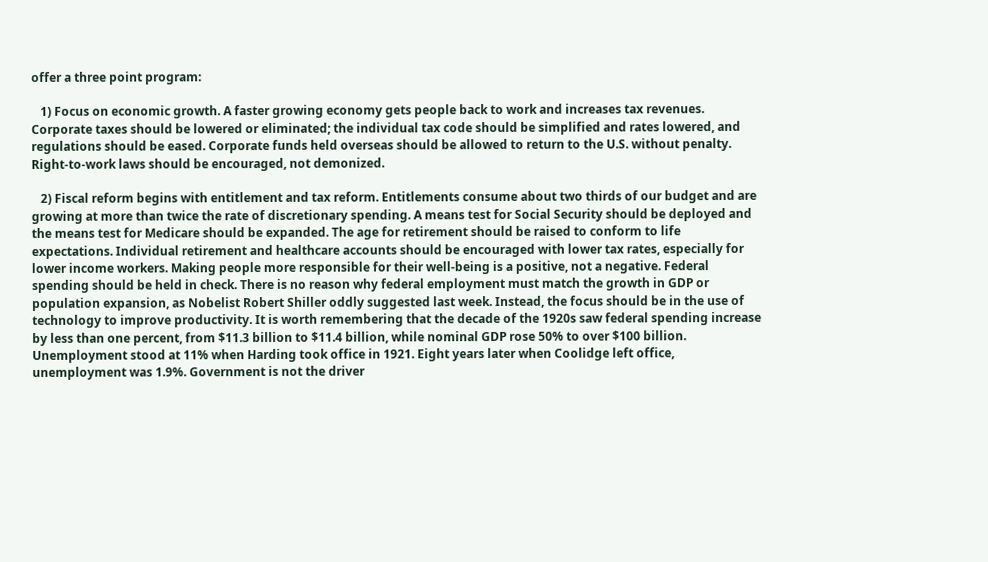offer a three point program:

   1) Focus on economic growth. A faster growing economy gets people back to work and increases tax revenues. Corporate taxes should be lowered or eliminated; the individual tax code should be simplified and rates lowered, and regulations should be eased. Corporate funds held overseas should be allowed to return to the U.S. without penalty. Right-to-work laws should be encouraged, not demonized.

   2) Fiscal reform begins with entitlement and tax reform. Entitlements consume about two thirds of our budget and are growing at more than twice the rate of discretionary spending. A means test for Social Security should be deployed and the means test for Medicare should be expanded. The age for retirement should be raised to conform to life expectations. Individual retirement and healthcare accounts should be encouraged with lower tax rates, especially for lower income workers. Making people more responsible for their well-being is a positive, not a negative. Federal spending should be held in check. There is no reason why federal employment must match the growth in GDP or population expansion, as Nobelist Robert Shiller oddly suggested last week. Instead, the focus should be in the use of technology to improve productivity. It is worth remembering that the decade of the 1920s saw federal spending increase by less than one percent, from $11.3 billion to $11.4 billion, while nominal GDP rose 50% to over $100 billion. Unemployment stood at 11% when Harding took office in 1921. Eight years later when Coolidge left office, unemployment was 1.9%. Government is not the driver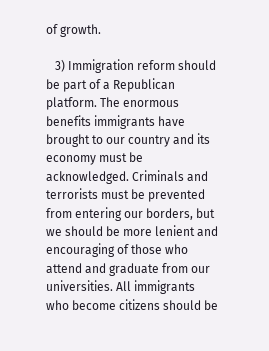of growth.

   3) Immigration reform should be part of a Republican platform. The enormous benefits immigrants have brought to our country and its economy must be acknowledged. Criminals and terrorists must be prevented from entering our borders, but we should be more lenient and encouraging of those who attend and graduate from our universities. All immigrants who become citizens should be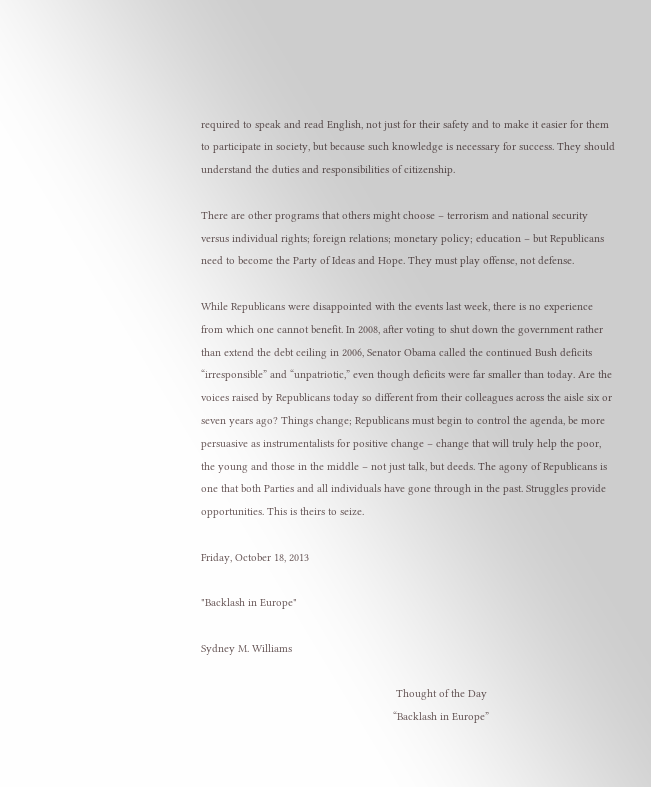required to speak and read English, not just for their safety and to make it easier for them to participate in society, but because such knowledge is necessary for success. They should understand the duties and responsibilities of citizenship.

There are other programs that others might choose – terrorism and national security versus individual rights; foreign relations; monetary policy; education – but Republicans need to become the Party of Ideas and Hope. They must play offense, not defense.

While Republicans were disappointed with the events last week, there is no experience from which one cannot benefit. In 2008, after voting to shut down the government rather than extend the debt ceiling in 2006, Senator Obama called the continued Bush deficits “irresponsible” and “unpatriotic,” even though deficits were far smaller than today. Are the voices raised by Republicans today so different from their colleagues across the aisle six or seven years ago? Things change; Republicans must begin to control the agenda, be more persuasive as instrumentalists for positive change – change that will truly help the poor, the young and those in the middle – not just talk, but deeds. The agony of Republicans is one that both Parties and all individuals have gone through in the past. Struggles provide opportunities. This is theirs to seize.

Friday, October 18, 2013

"Backlash in Europe"

Sydney M. Williams

                                                                 Thought of the Day
                                                                “Backlash in Europe”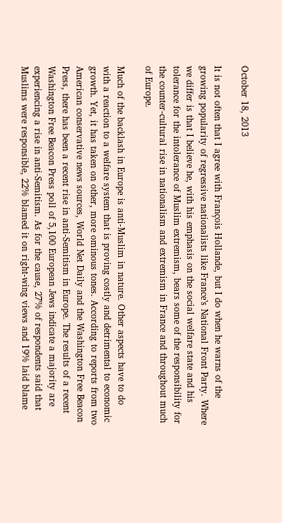October 18, 2013

It is not often that I agree with François Hollande, but I do when he warns of the growing popularity of regressive nationalists like France’s National Front Party. Where we differ is that I believe he, with his emphasis on the social welfare state and his tolerance for the intolerance of Muslim extremism, bears some of the responsibility for the counter-cultural rise in nationalism and extremism in France and throughout much of Europe.

Much of the backlash in Europe is anti-Muslim in nature. Other aspects have to do with a reaction to a welfare system that is proving costly and detrimental to economic growth. Yet, it has taken on other, more ominous tones. According to reports from two American conservative news sources, World Net Daily and the Washington Free Beacon Press, there has been a recent rise in anti-Semitism in Europe. The results of a recent Washington Free Beacon Press poll of 5,100 European Jews indicate a majority are experiencing a rise in anti-Semitism. As for the cause, 27% of respondents said that Muslims were responsible, 22% blamed it on right-wing views and 19% laid blame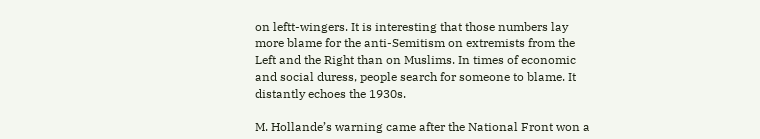on leftt-wingers. It is interesting that those numbers lay more blame for the anti-Semitism on extremists from the Left and the Right than on Muslims. In times of economic and social duress, people search for someone to blame. It distantly echoes the 1930s.

M. Hollande’s warning came after the National Front won a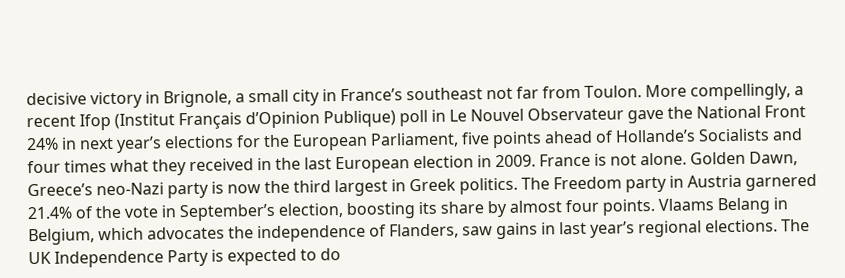decisive victory in Brignole, a small city in France’s southeast not far from Toulon. More compellingly, a recent Ifop (Institut Français d’Opinion Publique) poll in Le Nouvel Observateur gave the National Front 24% in next year’s elections for the European Parliament, five points ahead of Hollande’s Socialists and four times what they received in the last European election in 2009. France is not alone. Golden Dawn, Greece’s neo-Nazi party is now the third largest in Greek politics. The Freedom party in Austria garnered 21.4% of the vote in September’s election, boosting its share by almost four points. Vlaams Belang in Belgium, which advocates the independence of Flanders, saw gains in last year’s regional elections. The UK Independence Party is expected to do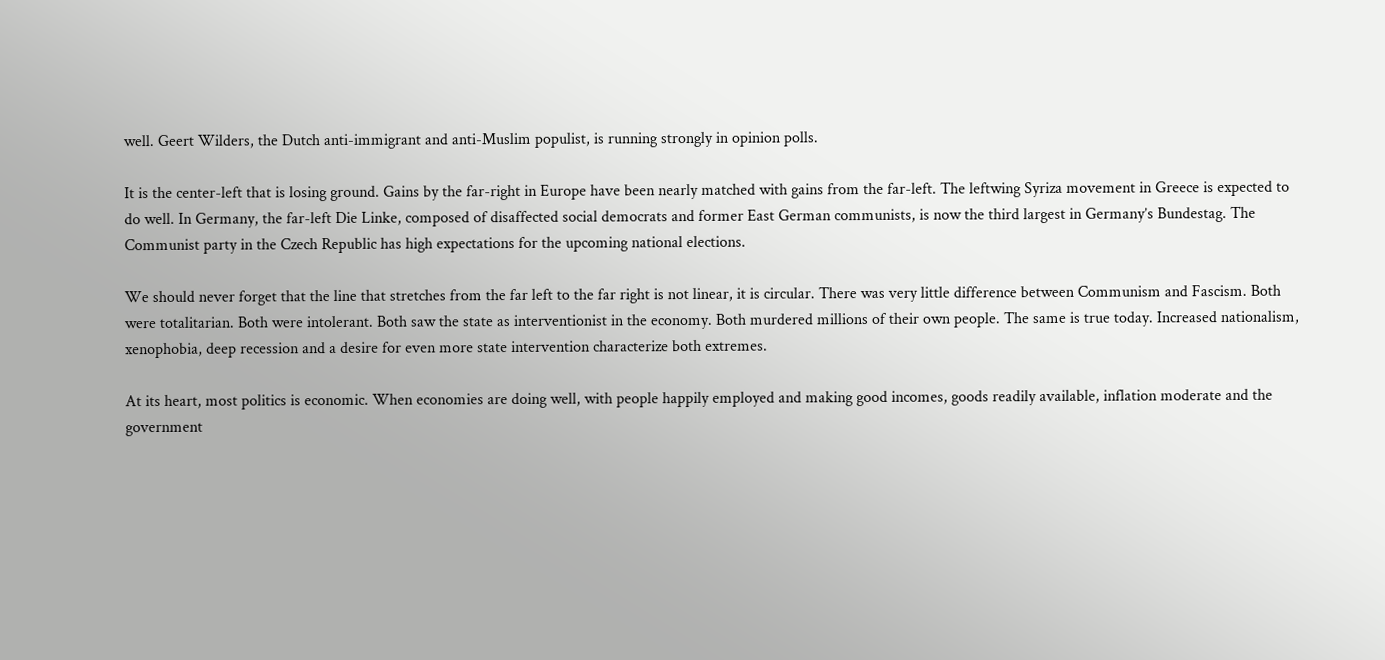well. Geert Wilders, the Dutch anti-immigrant and anti-Muslim populist, is running strongly in opinion polls.

It is the center-left that is losing ground. Gains by the far-right in Europe have been nearly matched with gains from the far-left. The leftwing Syriza movement in Greece is expected to do well. In Germany, the far-left Die Linke, composed of disaffected social democrats and former East German communists, is now the third largest in Germany’s Bundestag. The Communist party in the Czech Republic has high expectations for the upcoming national elections.

We should never forget that the line that stretches from the far left to the far right is not linear, it is circular. There was very little difference between Communism and Fascism. Both were totalitarian. Both were intolerant. Both saw the state as interventionist in the economy. Both murdered millions of their own people. The same is true today. Increased nationalism, xenophobia, deep recession and a desire for even more state intervention characterize both extremes.

At its heart, most politics is economic. When economies are doing well, with people happily employed and making good incomes, goods readily available, inflation moderate and the government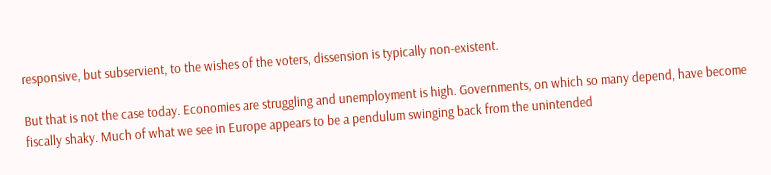responsive, but subservient, to the wishes of the voters, dissension is typically non-existent.

But that is not the case today. Economies are struggling and unemployment is high. Governments, on which so many depend, have become fiscally shaky. Much of what we see in Europe appears to be a pendulum swinging back from the unintended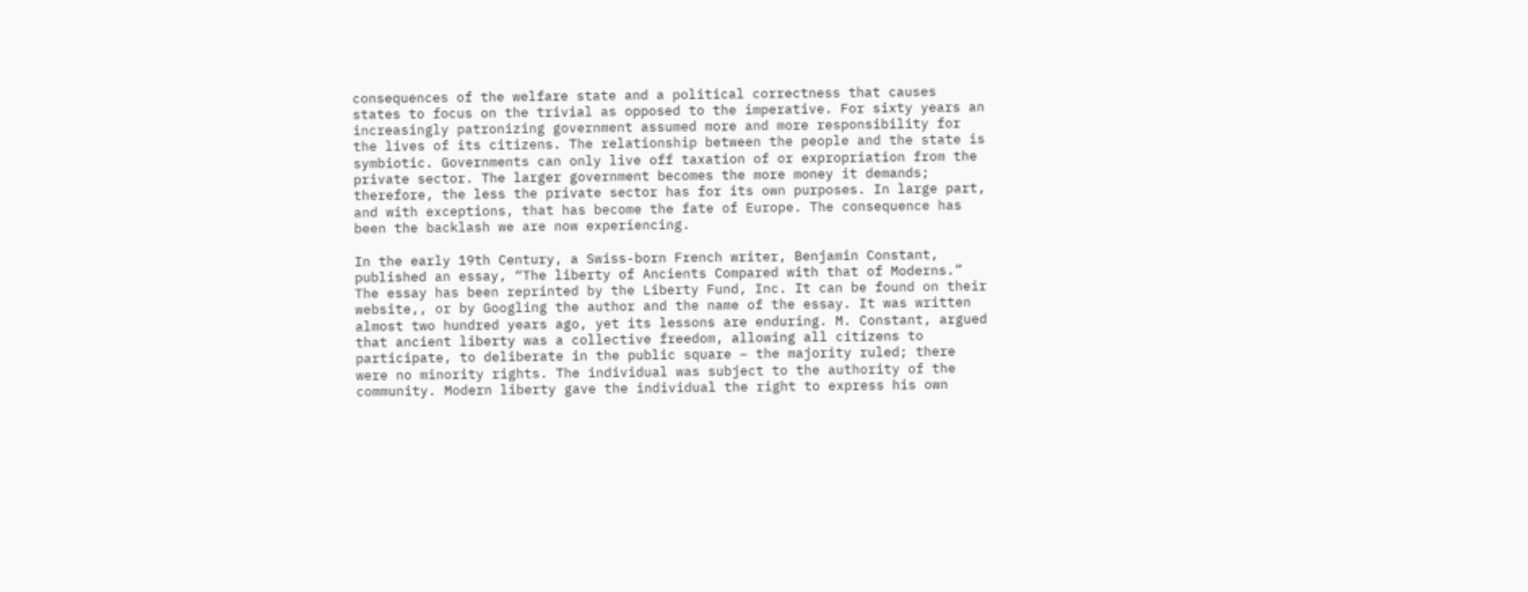consequences of the welfare state and a political correctness that causes states to focus on the trivial as opposed to the imperative. For sixty years an increasingly patronizing government assumed more and more responsibility for the lives of its citizens. The relationship between the people and the state is symbiotic. Governments can only live off taxation of or expropriation from the private sector. The larger government becomes the more money it demands; therefore, the less the private sector has for its own purposes. In large part, and with exceptions, that has become the fate of Europe. The consequence has been the backlash we are now experiencing.

In the early 19th Century, a Swiss-born French writer, Benjamin Constant, published an essay, “The liberty of Ancients Compared with that of Moderns.” The essay has been reprinted by the Liberty Fund, Inc. It can be found on their website,, or by Googling the author and the name of the essay. It was written almost two hundred years ago, yet its lessons are enduring. M. Constant, argued that ancient liberty was a collective freedom, allowing all citizens to participate, to deliberate in the public square – the majority ruled; there were no minority rights. The individual was subject to the authority of the community. Modern liberty gave the individual the right to express his own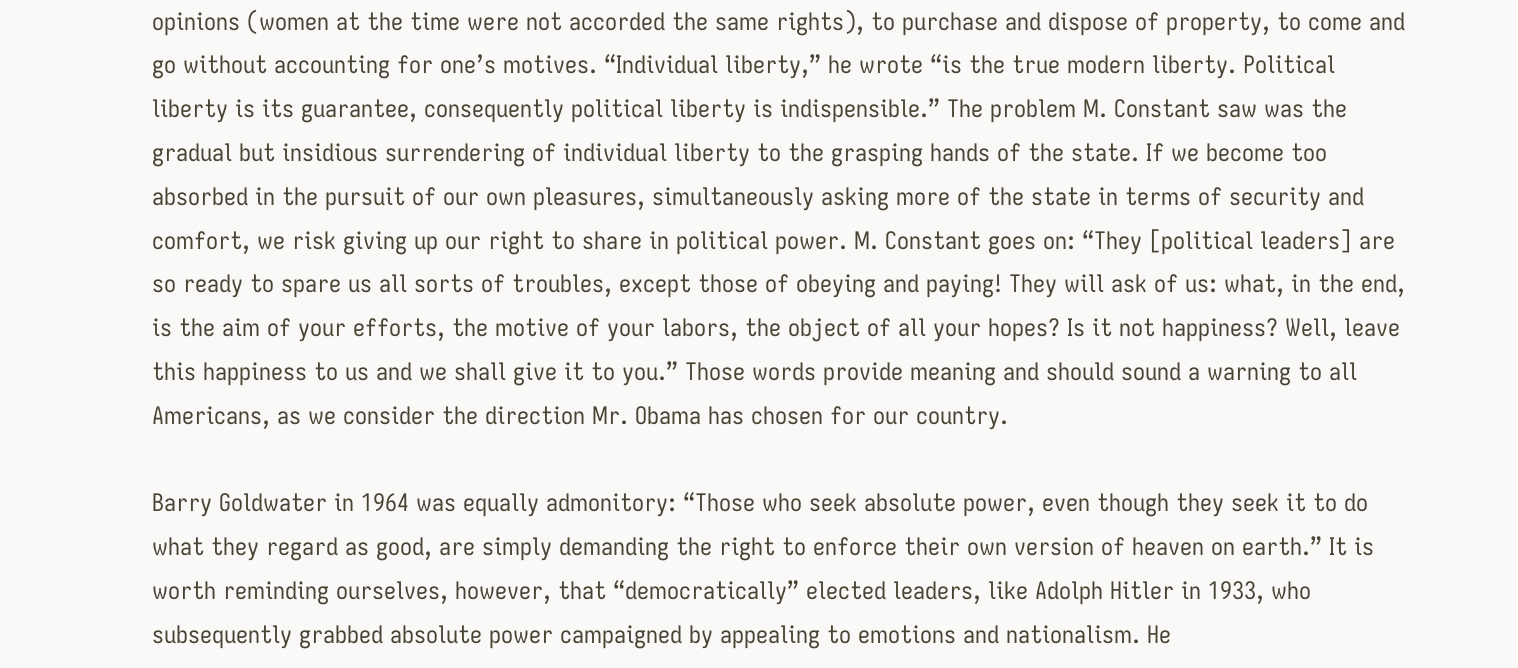opinions (women at the time were not accorded the same rights), to purchase and dispose of property, to come and go without accounting for one’s motives. “Individual liberty,” he wrote “is the true modern liberty. Political liberty is its guarantee, consequently political liberty is indispensible.” The problem M. Constant saw was the gradual but insidious surrendering of individual liberty to the grasping hands of the state. If we become too absorbed in the pursuit of our own pleasures, simultaneously asking more of the state in terms of security and comfort, we risk giving up our right to share in political power. M. Constant goes on: “They [political leaders] are so ready to spare us all sorts of troubles, except those of obeying and paying! They will ask of us: what, in the end, is the aim of your efforts, the motive of your labors, the object of all your hopes? Is it not happiness? Well, leave this happiness to us and we shall give it to you.” Those words provide meaning and should sound a warning to all Americans, as we consider the direction Mr. Obama has chosen for our country.

Barry Goldwater in 1964 was equally admonitory: “Those who seek absolute power, even though they seek it to do what they regard as good, are simply demanding the right to enforce their own version of heaven on earth.” It is worth reminding ourselves, however, that “democratically” elected leaders, like Adolph Hitler in 1933, who subsequently grabbed absolute power campaigned by appealing to emotions and nationalism. He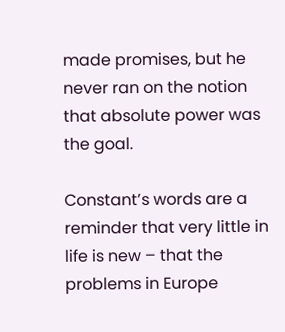made promises, but he never ran on the notion that absolute power was the goal.

Constant’s words are a reminder that very little in life is new – that the problems in Europe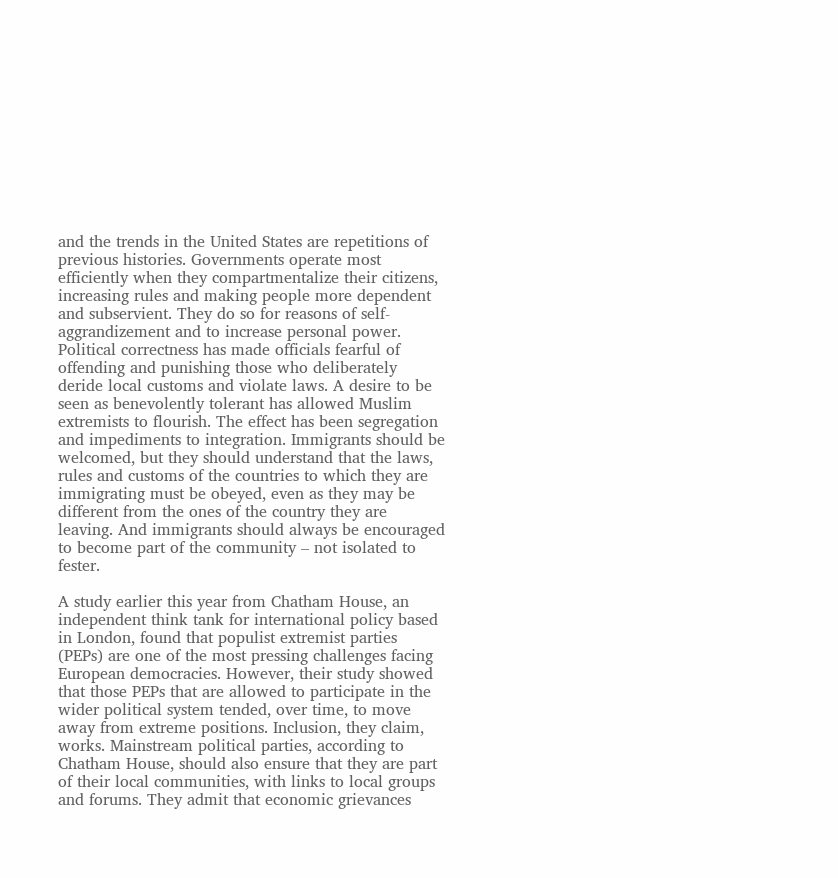and the trends in the United States are repetitions of previous histories. Governments operate most efficiently when they compartmentalize their citizens, increasing rules and making people more dependent and subservient. They do so for reasons of self-aggrandizement and to increase personal power. Political correctness has made officials fearful of offending and punishing those who deliberately deride local customs and violate laws. A desire to be seen as benevolently tolerant has allowed Muslim extremists to flourish. The effect has been segregation and impediments to integration. Immigrants should be welcomed, but they should understand that the laws, rules and customs of the countries to which they are immigrating must be obeyed, even as they may be different from the ones of the country they are leaving. And immigrants should always be encouraged to become part of the community – not isolated to fester.

A study earlier this year from Chatham House, an independent think tank for international policy based in London, found that populist extremist parties (PEPs) are one of the most pressing challenges facing European democracies. However, their study showed that those PEPs that are allowed to participate in the wider political system tended, over time, to move away from extreme positions. Inclusion, they claim, works. Mainstream political parties, according to Chatham House, should also ensure that they are part of their local communities, with links to local groups and forums. They admit that economic grievances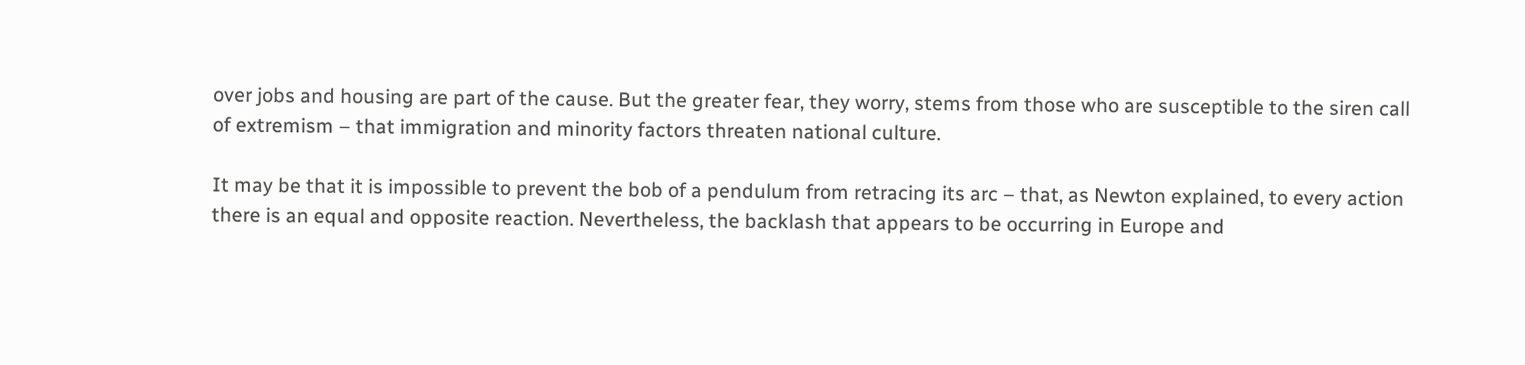over jobs and housing are part of the cause. But the greater fear, they worry, stems from those who are susceptible to the siren call of extremism – that immigration and minority factors threaten national culture.

It may be that it is impossible to prevent the bob of a pendulum from retracing its arc – that, as Newton explained, to every action there is an equal and opposite reaction. Nevertheless, the backlash that appears to be occurring in Europe and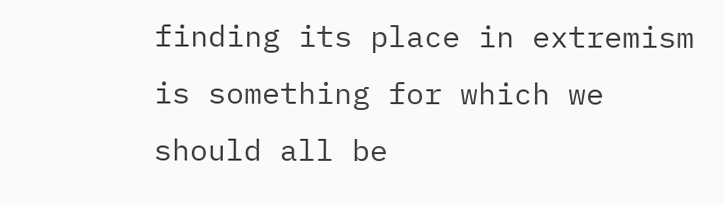finding its place in extremism is something for which we should all be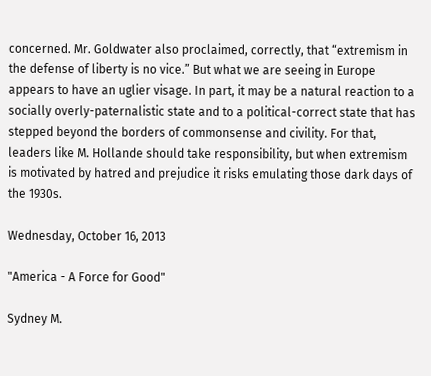concerned. Mr. Goldwater also proclaimed, correctly, that “extremism in the defense of liberty is no vice.” But what we are seeing in Europe appears to have an uglier visage. In part, it may be a natural reaction to a socially overly-paternalistic state and to a political-correct state that has stepped beyond the borders of commonsense and civility. For that, leaders like M. Hollande should take responsibility, but when extremism is motivated by hatred and prejudice it risks emulating those dark days of the 1930s.

Wednesday, October 16, 2013

"America - A Force for Good"

Sydney M.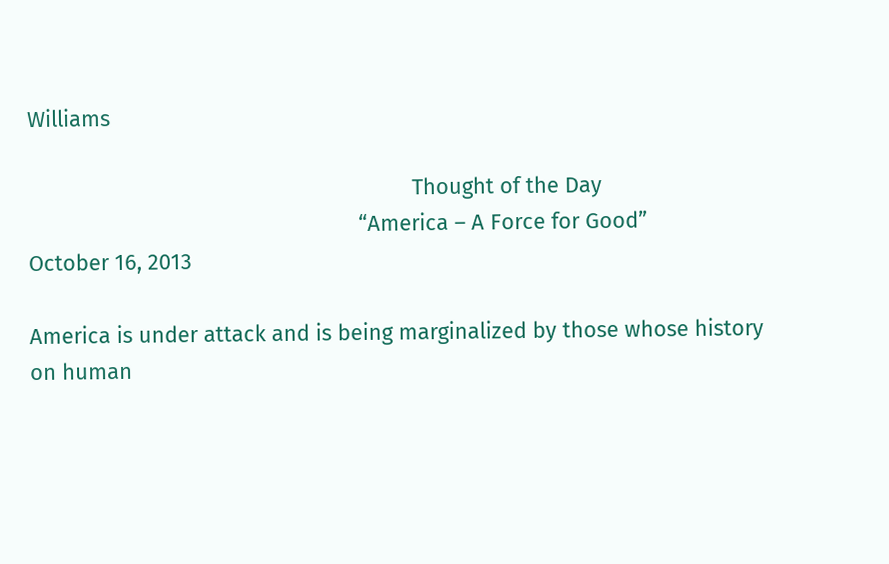Williams

                                                                Thought of the Day
                                                       “America – A Force for Good”
October 16, 2013

America is under attack and is being marginalized by those whose history on human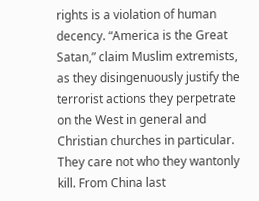rights is a violation of human decency. “America is the Great Satan,” claim Muslim extremists, as they disingenuously justify the terrorist actions they perpetrate on the West in general and Christian churches in particular. They care not who they wantonly kill. From China last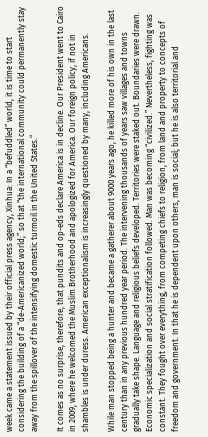week came a statement issued by their official press agency, Xinhua: In a “befuddled” world, it is time to start considering the building of a “de-Americanized world;” so that “the international community could permanently stay away from the spillover of the intensifying domestic turmoil in the United States.”

It comes as no surprise, therefore, that pundits and op-eds declare America is in decline. Our President went to Cairo in 2009, where he welcomed the Muslim Brotherhood and apologized for America. Our foreign policy, if not in shambles is under duress. American exceptionalism is increasingly questioned by many, including Americans.

While man stopped being a hunter and became a gatherer about 9000 years ago, he killed more of his own in the last century than in any previous hundred year period. The intervening thousands of years saw villages and towns gradually take shape. Language and religious beliefs developed. Territories were staked out. Boundaries were drawn. Economic specialization and social stratification followed. Man was becoming “civilized.” Nevertheless, fighting was constant. They fought over everything, from competing chiefs to religion, from land and property to concepts of freedom and government. In that he is dependent upon others, man is social; but he is also territorial and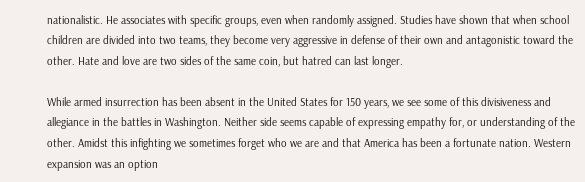nationalistic. He associates with specific groups, even when randomly assigned. Studies have shown that when school children are divided into two teams, they become very aggressive in defense of their own and antagonistic toward the other. Hate and love are two sides of the same coin, but hatred can last longer.

While armed insurrection has been absent in the United States for 150 years, we see some of this divisiveness and allegiance in the battles in Washington. Neither side seems capable of expressing empathy for, or understanding of the other. Amidst this infighting we sometimes forget who we are and that America has been a fortunate nation. Western expansion was an option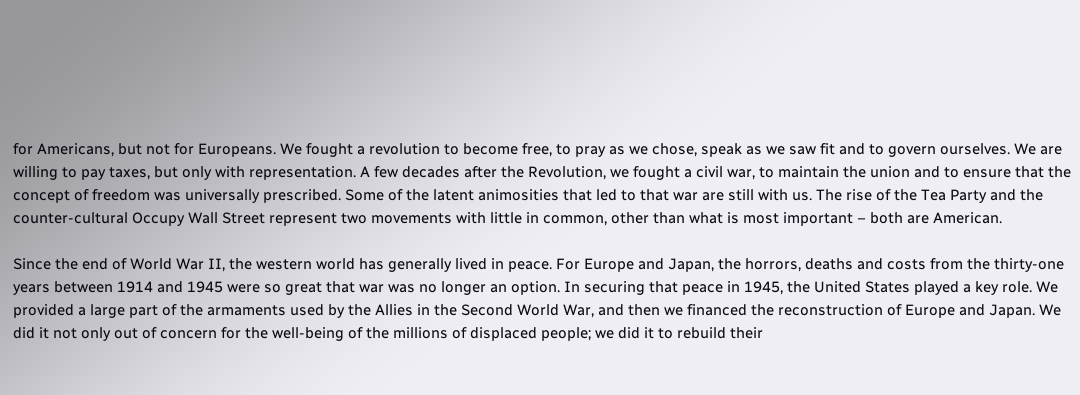for Americans, but not for Europeans. We fought a revolution to become free, to pray as we chose, speak as we saw fit and to govern ourselves. We are willing to pay taxes, but only with representation. A few decades after the Revolution, we fought a civil war, to maintain the union and to ensure that the concept of freedom was universally prescribed. Some of the latent animosities that led to that war are still with us. The rise of the Tea Party and the counter-cultural Occupy Wall Street represent two movements with little in common, other than what is most important – both are American.

Since the end of World War II, the western world has generally lived in peace. For Europe and Japan, the horrors, deaths and costs from the thirty-one years between 1914 and 1945 were so great that war was no longer an option. In securing that peace in 1945, the United States played a key role. We provided a large part of the armaments used by the Allies in the Second World War, and then we financed the reconstruction of Europe and Japan. We did it not only out of concern for the well-being of the millions of displaced people; we did it to rebuild their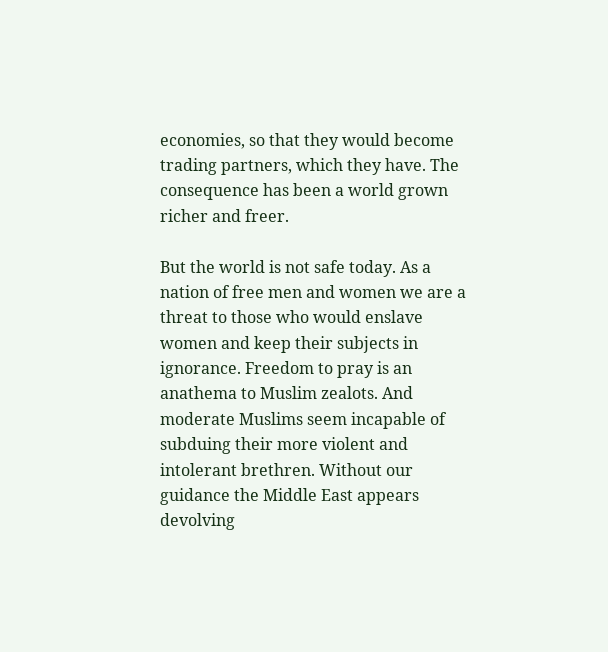economies, so that they would become trading partners, which they have. The consequence has been a world grown richer and freer.

But the world is not safe today. As a nation of free men and women we are a threat to those who would enslave women and keep their subjects in ignorance. Freedom to pray is an anathema to Muslim zealots. And moderate Muslims seem incapable of subduing their more violent and intolerant brethren. Without our guidance the Middle East appears devolving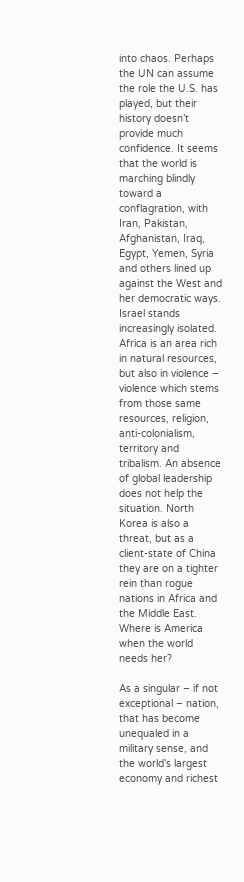into chaos. Perhaps the UN can assume the role the U.S. has played, but their history doesn’t provide much confidence. It seems that the world is marching blindly toward a conflagration, with Iran, Pakistan, Afghanistan, Iraq, Egypt, Yemen, Syria and others lined up against the West and her democratic ways. Israel stands increasingly isolated. Africa is an area rich in natural resources, but also in violence – violence which stems from those same resources, religion, anti-colonialism, territory and tribalism. An absence of global leadership does not help the situation. North Korea is also a threat, but as a client-state of China they are on a tighter rein than rogue nations in Africa and the Middle East. Where is America when the world needs her?

As a singular – if not exceptional – nation, that has become unequaled in a military sense, and the world’s largest economy and richest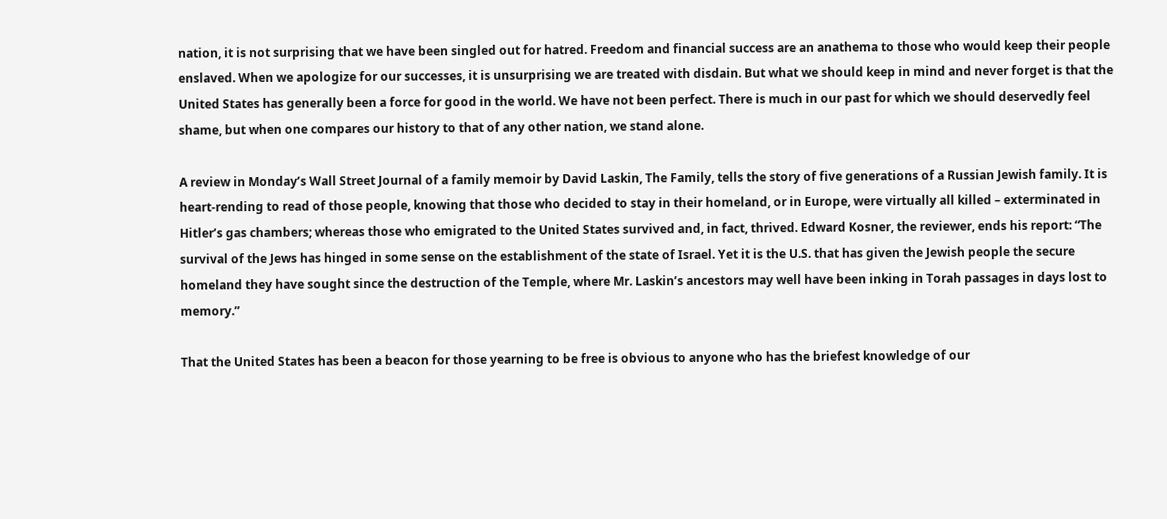nation, it is not surprising that we have been singled out for hatred. Freedom and financial success are an anathema to those who would keep their people enslaved. When we apologize for our successes, it is unsurprising we are treated with disdain. But what we should keep in mind and never forget is that the United States has generally been a force for good in the world. We have not been perfect. There is much in our past for which we should deservedly feel shame, but when one compares our history to that of any other nation, we stand alone.

A review in Monday’s Wall Street Journal of a family memoir by David Laskin, The Family, tells the story of five generations of a Russian Jewish family. It is heart-rending to read of those people, knowing that those who decided to stay in their homeland, or in Europe, were virtually all killed – exterminated in Hitler’s gas chambers; whereas those who emigrated to the United States survived and, in fact, thrived. Edward Kosner, the reviewer, ends his report: “The survival of the Jews has hinged in some sense on the establishment of the state of Israel. Yet it is the U.S. that has given the Jewish people the secure homeland they have sought since the destruction of the Temple, where Mr. Laskin’s ancestors may well have been inking in Torah passages in days lost to memory.”

That the United States has been a beacon for those yearning to be free is obvious to anyone who has the briefest knowledge of our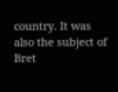country. It was also the subject of Bret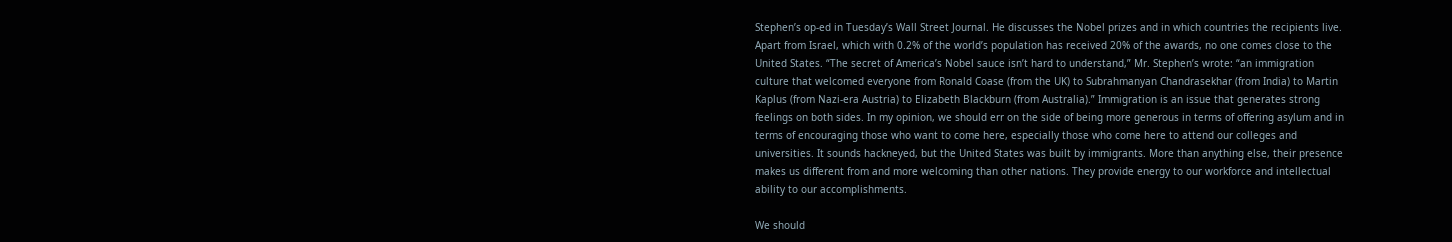Stephen’s op-ed in Tuesday’s Wall Street Journal. He discusses the Nobel prizes and in which countries the recipients live. Apart from Israel, which with 0.2% of the world’s population has received 20% of the awards, no one comes close to the United States. “The secret of America’s Nobel sauce isn’t hard to understand,” Mr. Stephen’s wrote: “an immigration culture that welcomed everyone from Ronald Coase (from the UK) to Subrahmanyan Chandrasekhar (from India) to Martin Kaplus (from Nazi-era Austria) to Elizabeth Blackburn (from Australia).” Immigration is an issue that generates strong feelings on both sides. In my opinion, we should err on the side of being more generous in terms of offering asylum and in terms of encouraging those who want to come here, especially those who come here to attend our colleges and universities. It sounds hackneyed, but the United States was built by immigrants. More than anything else, their presence makes us different from and more welcoming than other nations. They provide energy to our workforce and intellectual ability to our accomplishments.

We should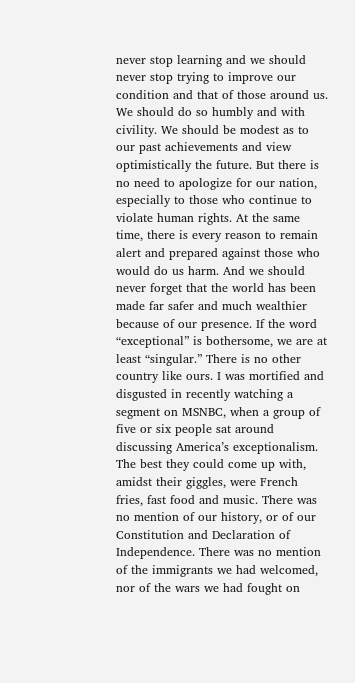never stop learning and we should never stop trying to improve our condition and that of those around us. We should do so humbly and with civility. We should be modest as to our past achievements and view optimistically the future. But there is no need to apologize for our nation, especially to those who continue to violate human rights. At the same time, there is every reason to remain alert and prepared against those who would do us harm. And we should never forget that the world has been made far safer and much wealthier because of our presence. If the word “exceptional” is bothersome, we are at least “singular.” There is no other country like ours. I was mortified and disgusted in recently watching a segment on MSNBC, when a group of five or six people sat around discussing America’s exceptionalism. The best they could come up with, amidst their giggles, were French fries, fast food and music. There was no mention of our history, or of our Constitution and Declaration of Independence. There was no mention of the immigrants we had welcomed, nor of the wars we had fought on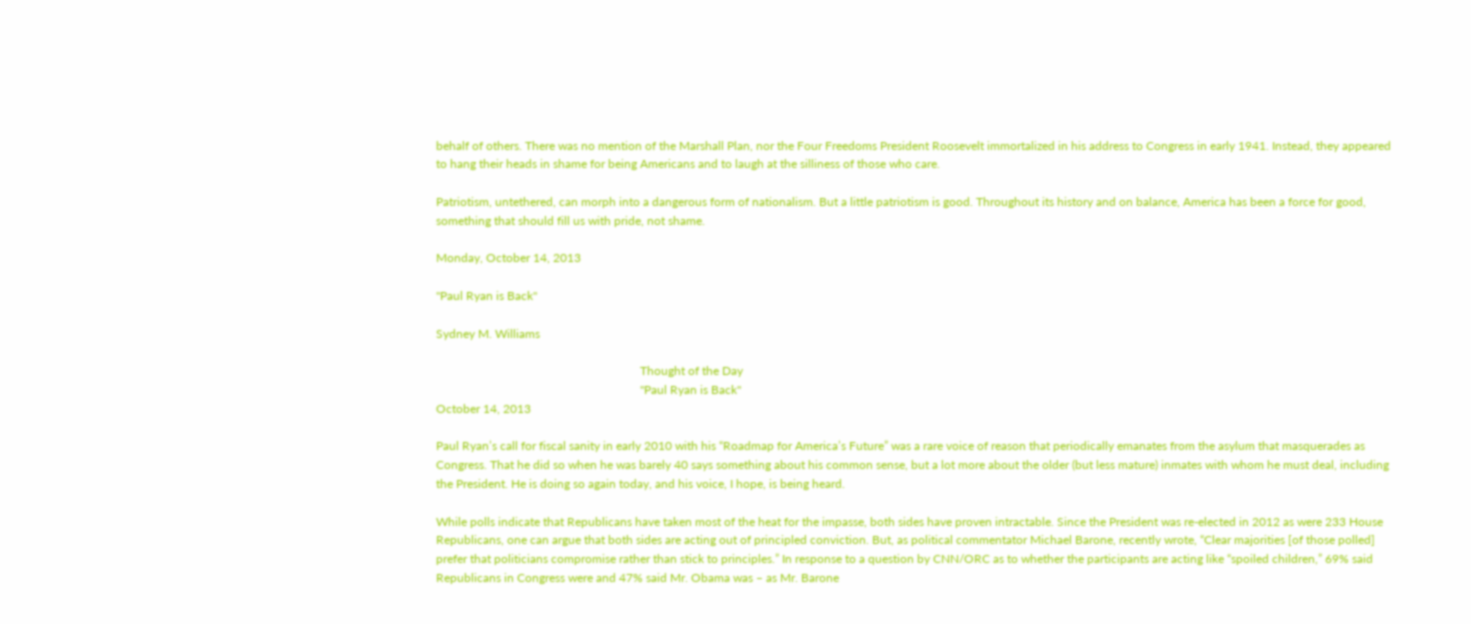behalf of others. There was no mention of the Marshall Plan, nor the Four Freedoms President Roosevelt immortalized in his address to Congress in early 1941. Instead, they appeared to hang their heads in shame for being Americans and to laugh at the silliness of those who care.

Patriotism, untethered, can morph into a dangerous form of nationalism. But a little patriotism is good. Throughout its history and on balance, America has been a force for good, something that should fill us with pride, not shame.

Monday, October 14, 2013

"Paul Ryan is Back"

Sydney M. Williams

                                                                    Thought of the Day
                                                                    "Paul Ryan is Back"
October 14, 2013

Paul Ryan’s call for fiscal sanity in early 2010 with his “Roadmap for America’s Future” was a rare voice of reason that periodically emanates from the asylum that masquerades as Congress. That he did so when he was barely 40 says something about his common sense, but a lot more about the older (but less mature) inmates with whom he must deal, including the President. He is doing so again today, and his voice, I hope, is being heard.

While polls indicate that Republicans have taken most of the heat for the impasse, both sides have proven intractable. Since the President was re-elected in 2012 as were 233 House Republicans, one can argue that both sides are acting out of principled conviction. But, as political commentator Michael Barone, recently wrote, “Clear majorities [of those polled] prefer that politicians compromise rather than stick to principles.” In response to a question by CNN/ORC as to whether the participants are acting like “spoiled children,” 69% said Republicans in Congress were and 47% said Mr. Obama was – as Mr. Barone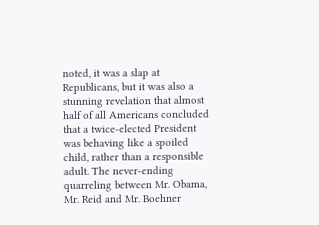noted, it was a slap at Republicans, but it was also a stunning revelation that almost half of all Americans concluded that a twice-elected President was behaving like a spoiled child, rather than a responsible adult. The never-ending quarreling between Mr. Obama, Mr. Reid and Mr. Boehner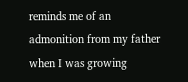reminds me of an admonition from my father when I was growing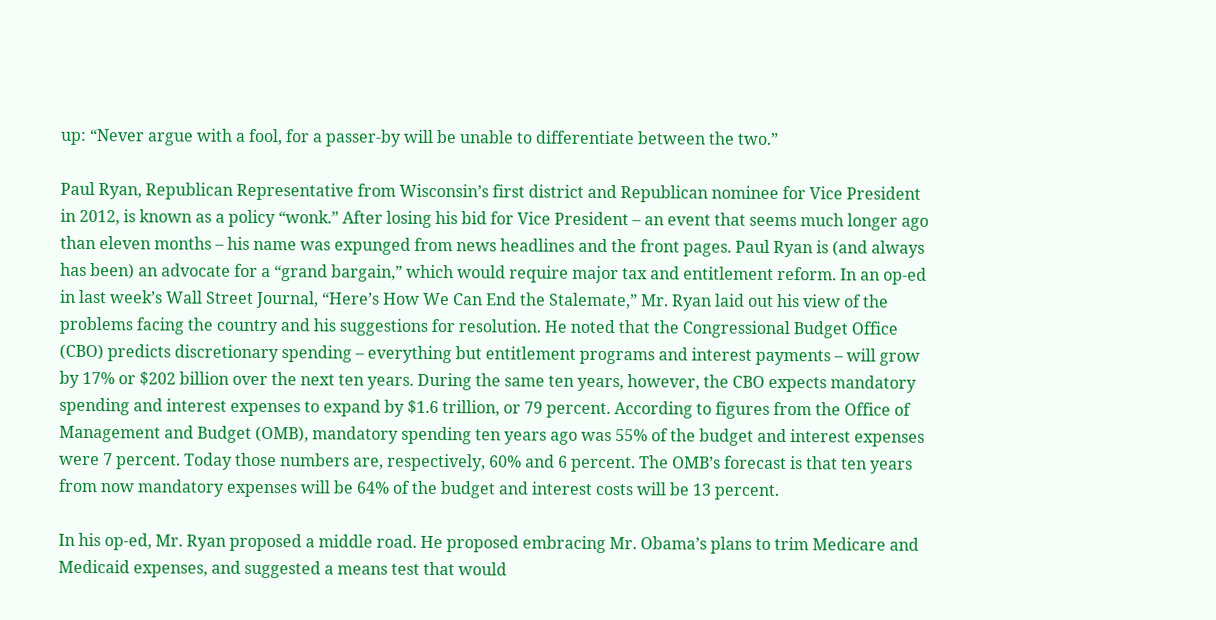up: “Never argue with a fool, for a passer-by will be unable to differentiate between the two.”

Paul Ryan, Republican Representative from Wisconsin’s first district and Republican nominee for Vice President in 2012, is known as a policy “wonk.” After losing his bid for Vice President – an event that seems much longer ago than eleven months – his name was expunged from news headlines and the front pages. Paul Ryan is (and always has been) an advocate for a “grand bargain,” which would require major tax and entitlement reform. In an op-ed in last week’s Wall Street Journal, “Here’s How We Can End the Stalemate,” Mr. Ryan laid out his view of the problems facing the country and his suggestions for resolution. He noted that the Congressional Budget Office (CBO) predicts discretionary spending – everything but entitlement programs and interest payments – will grow by 17% or $202 billion over the next ten years. During the same ten years, however, the CBO expects mandatory spending and interest expenses to expand by $1.6 trillion, or 79 percent. According to figures from the Office of Management and Budget (OMB), mandatory spending ten years ago was 55% of the budget and interest expenses were 7 percent. Today those numbers are, respectively, 60% and 6 percent. The OMB’s forecast is that ten years from now mandatory expenses will be 64% of the budget and interest costs will be 13 percent.

In his op-ed, Mr. Ryan proposed a middle road. He proposed embracing Mr. Obama’s plans to trim Medicare and Medicaid expenses, and suggested a means test that would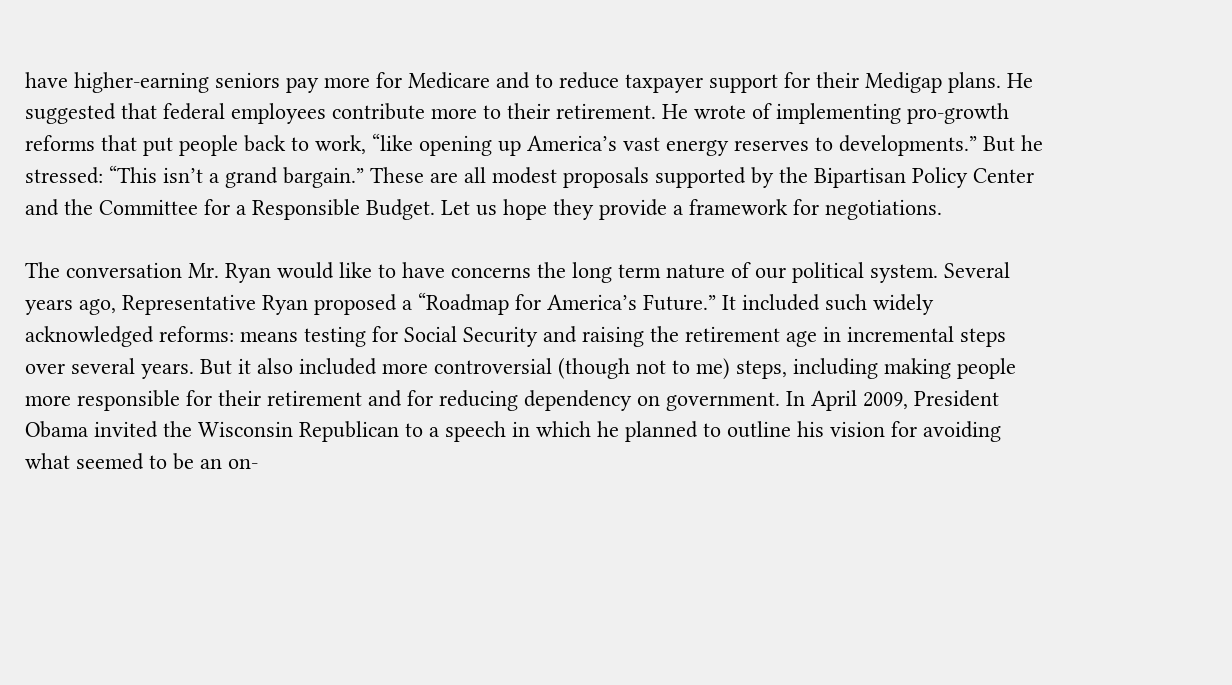have higher-earning seniors pay more for Medicare and to reduce taxpayer support for their Medigap plans. He suggested that federal employees contribute more to their retirement. He wrote of implementing pro-growth reforms that put people back to work, “like opening up America’s vast energy reserves to developments.” But he stressed: “This isn’t a grand bargain.” These are all modest proposals supported by the Bipartisan Policy Center and the Committee for a Responsible Budget. Let us hope they provide a framework for negotiations.

The conversation Mr. Ryan would like to have concerns the long term nature of our political system. Several years ago, Representative Ryan proposed a “Roadmap for America’s Future.” It included such widely acknowledged reforms: means testing for Social Security and raising the retirement age in incremental steps over several years. But it also included more controversial (though not to me) steps, including making people more responsible for their retirement and for reducing dependency on government. In April 2009, President Obama invited the Wisconsin Republican to a speech in which he planned to outline his vision for avoiding what seemed to be an on-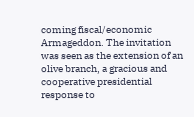coming fiscal/economic Armageddon. The invitation was seen as the extension of an olive branch, a gracious and cooperative presidential response to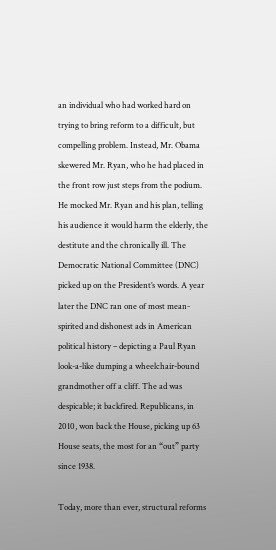an individual who had worked hard on trying to bring reform to a difficult, but compelling problem. Instead, Mr. Obama skewered Mr. Ryan, who he had placed in the front row just steps from the podium. He mocked Mr. Ryan and his plan, telling his audience it would harm the elderly, the destitute and the chronically ill. The Democratic National Committee (DNC) picked up on the President’s words. A year later the DNC ran one of most mean-spirited and dishonest ads in American political history – depicting a Paul Ryan look-a-like dumping a wheelchair-bound grandmother off a cliff. The ad was despicable; it backfired. Republicans, in 2010, won back the House, picking up 63 House seats, the most for an “out” party since 1938.

Today, more than ever, structural reforms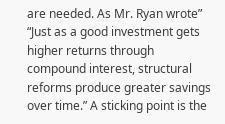are needed. As Mr. Ryan wrote” “Just as a good investment gets higher returns through compound interest, structural reforms produce greater savings over time.” A sticking point is the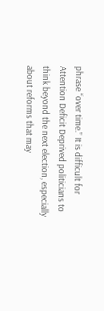phrase “over time.” It is difficult for Attention Deficit Deprived politicians to think beyond the next election, especially about reforms that may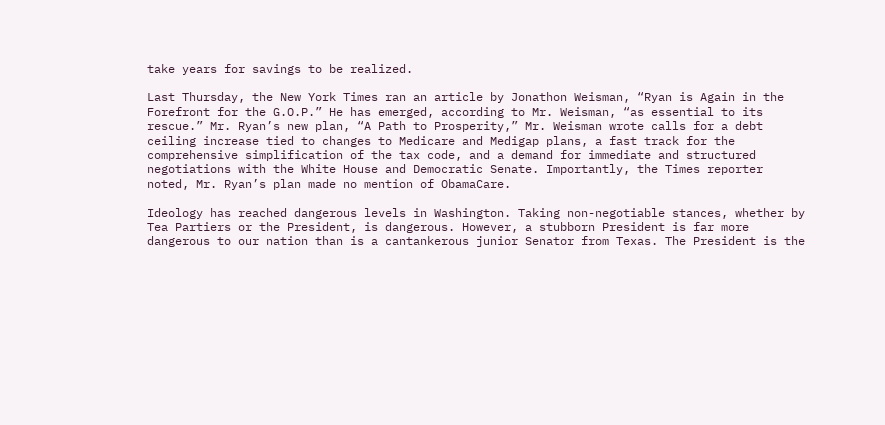take years for savings to be realized.

Last Thursday, the New York Times ran an article by Jonathon Weisman, “Ryan is Again in the Forefront for the G.O.P.” He has emerged, according to Mr. Weisman, “as essential to its rescue.” Mr. Ryan’s new plan, “A Path to Prosperity,” Mr. Weisman wrote calls for a debt ceiling increase tied to changes to Medicare and Medigap plans, a fast track for the comprehensive simplification of the tax code, and a demand for immediate and structured negotiations with the White House and Democratic Senate. Importantly, the Times reporter noted, Mr. Ryan’s plan made no mention of ObamaCare.

Ideology has reached dangerous levels in Washington. Taking non-negotiable stances, whether by Tea Partiers or the President, is dangerous. However, a stubborn President is far more dangerous to our nation than is a cantankerous junior Senator from Texas. The President is the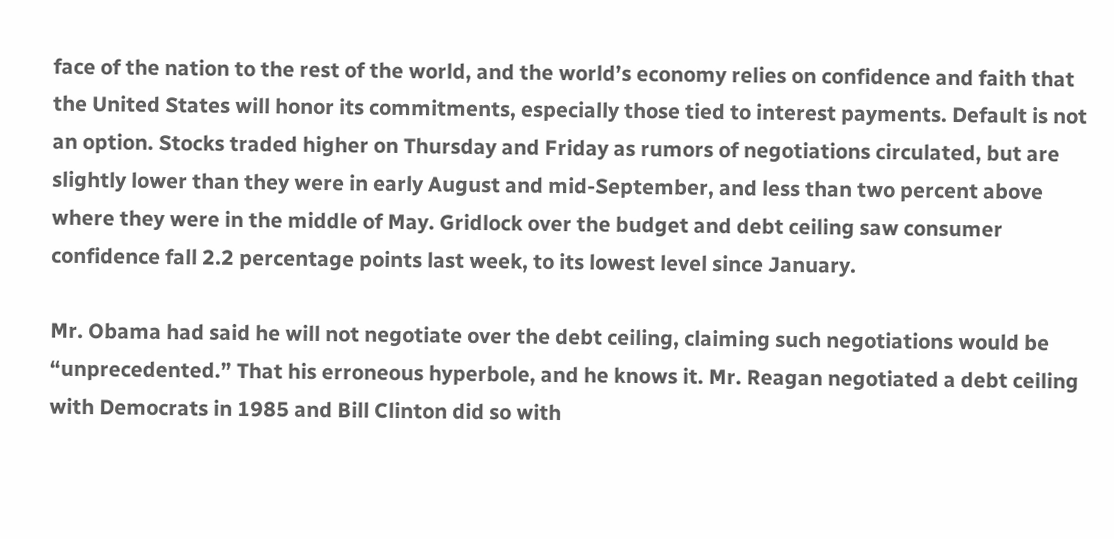face of the nation to the rest of the world, and the world’s economy relies on confidence and faith that the United States will honor its commitments, especially those tied to interest payments. Default is not an option. Stocks traded higher on Thursday and Friday as rumors of negotiations circulated, but are slightly lower than they were in early August and mid-September, and less than two percent above where they were in the middle of May. Gridlock over the budget and debt ceiling saw consumer confidence fall 2.2 percentage points last week, to its lowest level since January.

Mr. Obama had said he will not negotiate over the debt ceiling, claiming such negotiations would be “unprecedented.” That his erroneous hyperbole, and he knows it. Mr. Reagan negotiated a debt ceiling with Democrats in 1985 and Bill Clinton did so with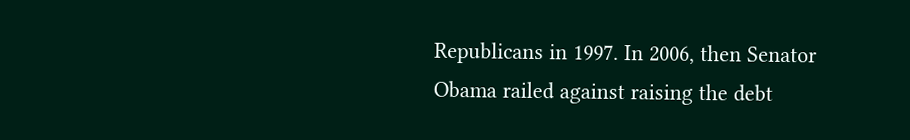Republicans in 1997. In 2006, then Senator Obama railed against raising the debt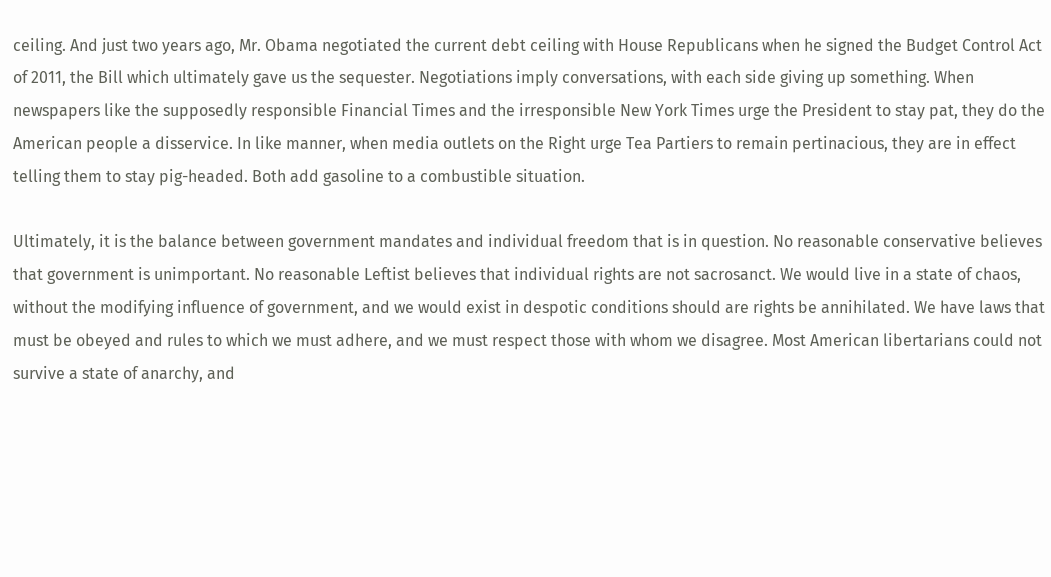ceiling. And just two years ago, Mr. Obama negotiated the current debt ceiling with House Republicans when he signed the Budget Control Act of 2011, the Bill which ultimately gave us the sequester. Negotiations imply conversations, with each side giving up something. When newspapers like the supposedly responsible Financial Times and the irresponsible New York Times urge the President to stay pat, they do the American people a disservice. In like manner, when media outlets on the Right urge Tea Partiers to remain pertinacious, they are in effect telling them to stay pig-headed. Both add gasoline to a combustible situation.

Ultimately, it is the balance between government mandates and individual freedom that is in question. No reasonable conservative believes that government is unimportant. No reasonable Leftist believes that individual rights are not sacrosanct. We would live in a state of chaos, without the modifying influence of government, and we would exist in despotic conditions should are rights be annihilated. We have laws that must be obeyed and rules to which we must adhere, and we must respect those with whom we disagree. Most American libertarians could not survive a state of anarchy, and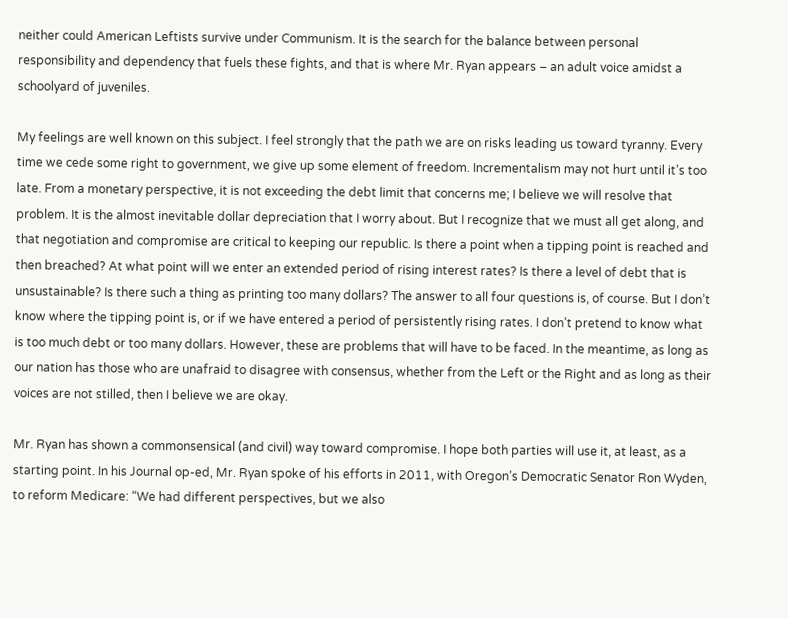neither could American Leftists survive under Communism. It is the search for the balance between personal responsibility and dependency that fuels these fights, and that is where Mr. Ryan appears – an adult voice amidst a schoolyard of juveniles.

My feelings are well known on this subject. I feel strongly that the path we are on risks leading us toward tyranny. Every time we cede some right to government, we give up some element of freedom. Incrementalism may not hurt until it’s too late. From a monetary perspective, it is not exceeding the debt limit that concerns me; I believe we will resolve that problem. It is the almost inevitable dollar depreciation that I worry about. But I recognize that we must all get along, and that negotiation and compromise are critical to keeping our republic. Is there a point when a tipping point is reached and then breached? At what point will we enter an extended period of rising interest rates? Is there a level of debt that is unsustainable? Is there such a thing as printing too many dollars? The answer to all four questions is, of course. But I don’t know where the tipping point is, or if we have entered a period of persistently rising rates. I don’t pretend to know what is too much debt or too many dollars. However, these are problems that will have to be faced. In the meantime, as long as our nation has those who are unafraid to disagree with consensus, whether from the Left or the Right and as long as their voices are not stilled, then I believe we are okay.

Mr. Ryan has shown a commonsensical (and civil) way toward compromise. I hope both parties will use it, at least, as a starting point. In his Journal op-ed, Mr. Ryan spoke of his efforts in 2011, with Oregon’s Democratic Senator Ron Wyden, to reform Medicare: “We had different perspectives, but we also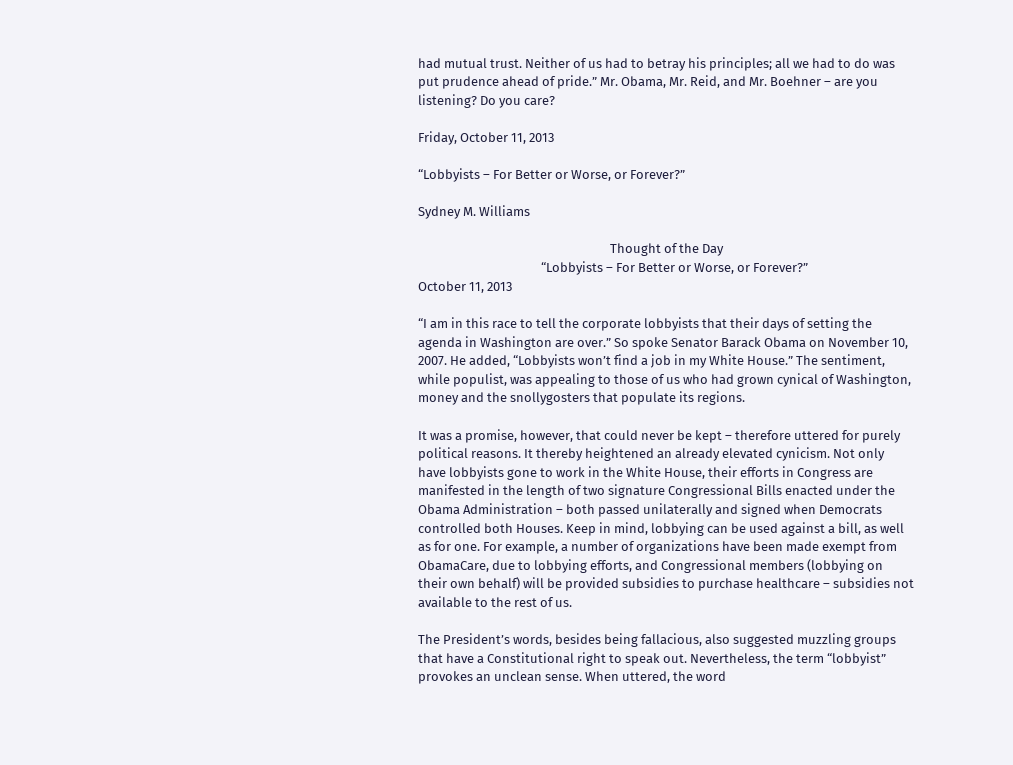had mutual trust. Neither of us had to betray his principles; all we had to do was put prudence ahead of pride.” Mr. Obama, Mr. Reid, and Mr. Boehner – are you listening? Do you care?

Friday, October 11, 2013

“Lobbyists – For Better or Worse, or Forever?”

Sydney M. Williams

                                                                Thought of the Day
                                         “Lobbyists – For Better or Worse, or Forever?”
October 11, 2013

“I am in this race to tell the corporate lobbyists that their days of setting the agenda in Washington are over.” So spoke Senator Barack Obama on November 10, 2007. He added, “Lobbyists won’t find a job in my White House.” The sentiment, while populist, was appealing to those of us who had grown cynical of Washington, money and the snollygosters that populate its regions.

It was a promise, however, that could never be kept – therefore uttered for purely political reasons. It thereby heightened an already elevated cynicism. Not only have lobbyists gone to work in the White House, their efforts in Congress are manifested in the length of two signature Congressional Bills enacted under the Obama Administration – both passed unilaterally and signed when Democrats controlled both Houses. Keep in mind, lobbying can be used against a bill, as well as for one. For example, a number of organizations have been made exempt from ObamaCare, due to lobbying efforts, and Congressional members (lobbying on their own behalf) will be provided subsidies to purchase healthcare – subsidies not available to the rest of us.

The President’s words, besides being fallacious, also suggested muzzling groups that have a Constitutional right to speak out. Nevertheless, the term “lobbyist” provokes an unclean sense. When uttered, the word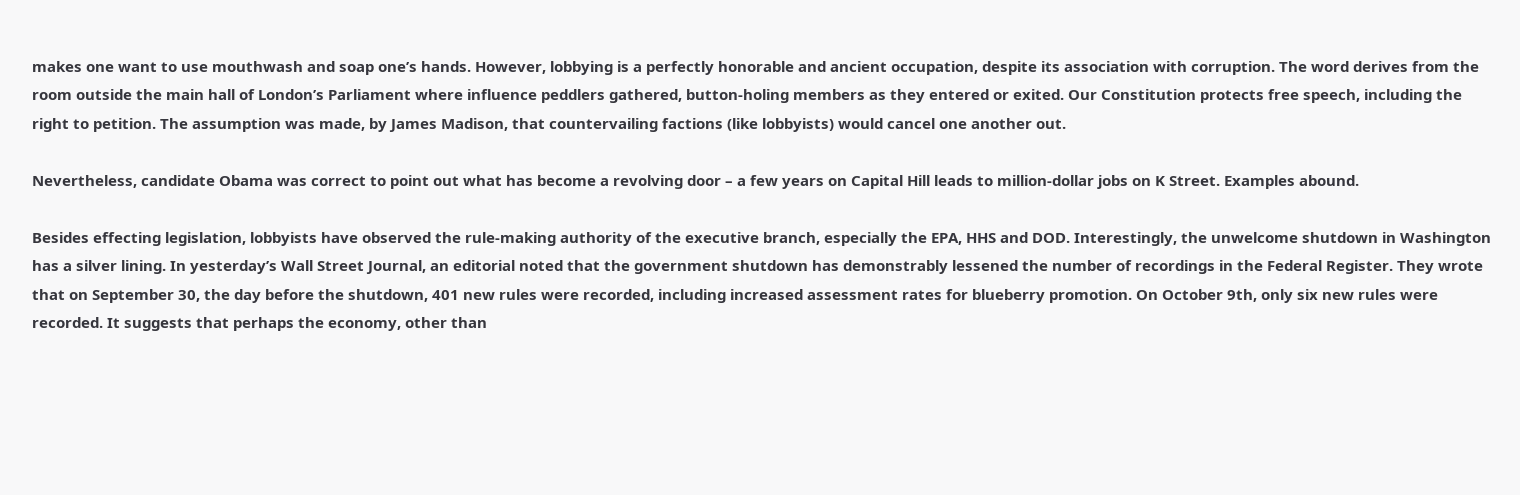makes one want to use mouthwash and soap one’s hands. However, lobbying is a perfectly honorable and ancient occupation, despite its association with corruption. The word derives from the room outside the main hall of London’s Parliament where influence peddlers gathered, button-holing members as they entered or exited. Our Constitution protects free speech, including the right to petition. The assumption was made, by James Madison, that countervailing factions (like lobbyists) would cancel one another out.

Nevertheless, candidate Obama was correct to point out what has become a revolving door – a few years on Capital Hill leads to million-dollar jobs on K Street. Examples abound.

Besides effecting legislation, lobbyists have observed the rule-making authority of the executive branch, especially the EPA, HHS and DOD. Interestingly, the unwelcome shutdown in Washington has a silver lining. In yesterday’s Wall Street Journal, an editorial noted that the government shutdown has demonstrably lessened the number of recordings in the Federal Register. They wrote that on September 30, the day before the shutdown, 401 new rules were recorded, including increased assessment rates for blueberry promotion. On October 9th, only six new rules were recorded. It suggests that perhaps the economy, other than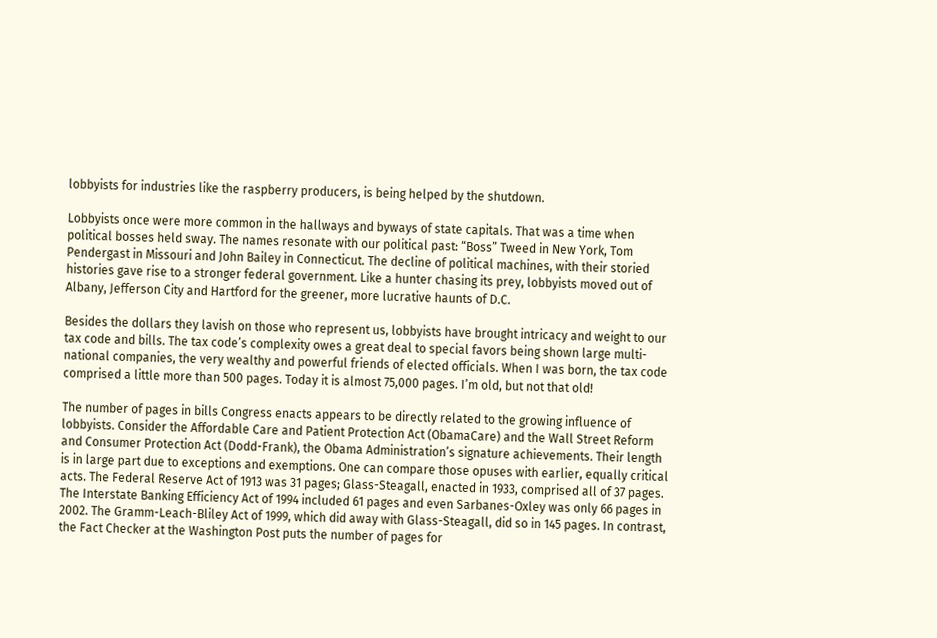lobbyists for industries like the raspberry producers, is being helped by the shutdown.

Lobbyists once were more common in the hallways and byways of state capitals. That was a time when political bosses held sway. The names resonate with our political past: “Boss” Tweed in New York, Tom Pendergast in Missouri and John Bailey in Connecticut. The decline of political machines, with their storied histories gave rise to a stronger federal government. Like a hunter chasing its prey, lobbyists moved out of Albany, Jefferson City and Hartford for the greener, more lucrative haunts of D.C.

Besides the dollars they lavish on those who represent us, lobbyists have brought intricacy and weight to our tax code and bills. The tax code’s complexity owes a great deal to special favors being shown large multi-national companies, the very wealthy and powerful friends of elected officials. When I was born, the tax code comprised a little more than 500 pages. Today it is almost 75,000 pages. I’m old, but not that old!

The number of pages in bills Congress enacts appears to be directly related to the growing influence of lobbyists. Consider the Affordable Care and Patient Protection Act (ObamaCare) and the Wall Street Reform and Consumer Protection Act (Dodd-Frank), the Obama Administration’s signature achievements. Their length is in large part due to exceptions and exemptions. One can compare those opuses with earlier, equally critical acts. The Federal Reserve Act of 1913 was 31 pages; Glass-Steagall, enacted in 1933, comprised all of 37 pages. The Interstate Banking Efficiency Act of 1994 included 61 pages and even Sarbanes-Oxley was only 66 pages in 2002. The Gramm-Leach-Bliley Act of 1999, which did away with Glass-Steagall, did so in 145 pages. In contrast, the Fact Checker at the Washington Post puts the number of pages for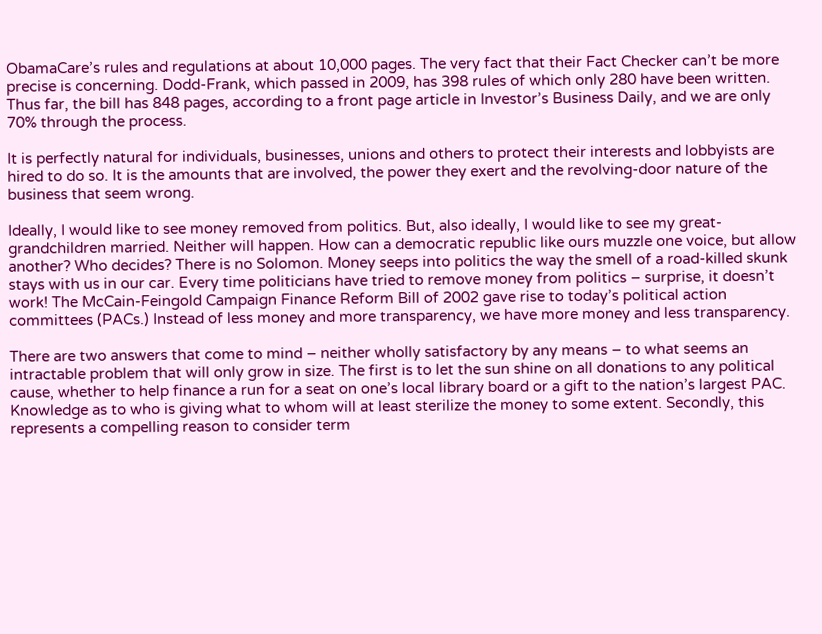ObamaCare’s rules and regulations at about 10,000 pages. The very fact that their Fact Checker can’t be more precise is concerning. Dodd-Frank, which passed in 2009, has 398 rules of which only 280 have been written. Thus far, the bill has 848 pages, according to a front page article in Investor’s Business Daily, and we are only 70% through the process.

It is perfectly natural for individuals, businesses, unions and others to protect their interests and lobbyists are hired to do so. It is the amounts that are involved, the power they exert and the revolving-door nature of the business that seem wrong.

Ideally, I would like to see money removed from politics. But, also ideally, I would like to see my great-grandchildren married. Neither will happen. How can a democratic republic like ours muzzle one voice, but allow another? Who decides? There is no Solomon. Money seeps into politics the way the smell of a road-killed skunk stays with us in our car. Every time politicians have tried to remove money from politics – surprise, it doesn’t work! The McCain-Feingold Campaign Finance Reform Bill of 2002 gave rise to today’s political action committees (PACs.) Instead of less money and more transparency, we have more money and less transparency.

There are two answers that come to mind – neither wholly satisfactory by any means – to what seems an intractable problem that will only grow in size. The first is to let the sun shine on all donations to any political cause, whether to help finance a run for a seat on one’s local library board or a gift to the nation’s largest PAC. Knowledge as to who is giving what to whom will at least sterilize the money to some extent. Secondly, this represents a compelling reason to consider term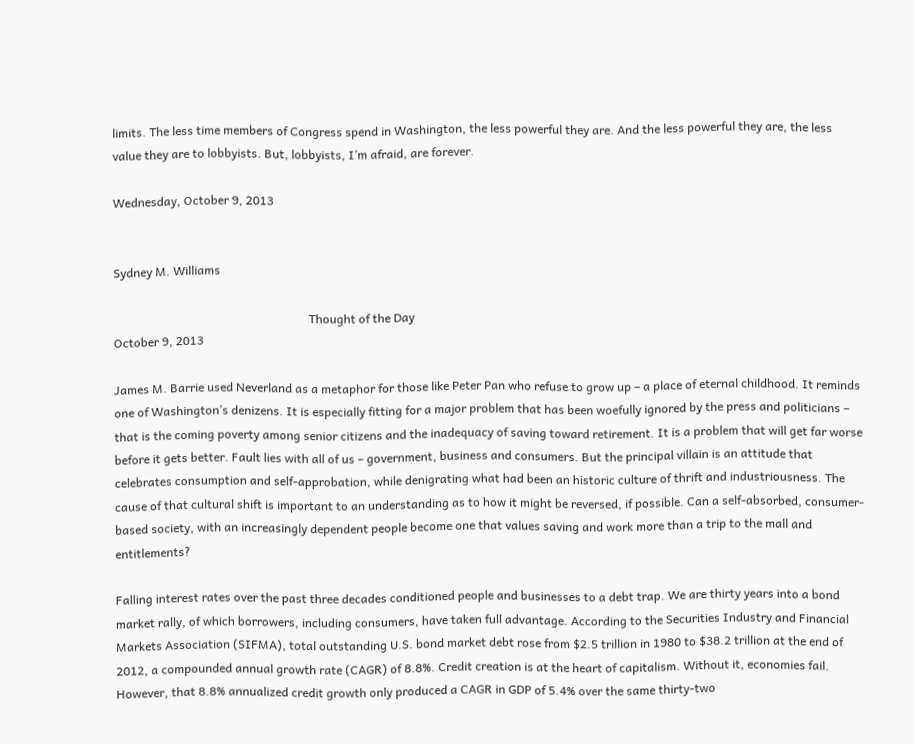limits. The less time members of Congress spend in Washington, the less powerful they are. And the less powerful they are, the less value they are to lobbyists. But, lobbyists, I’m afraid, are forever.

Wednesday, October 9, 2013


Sydney M. Williams

                                                                 Thought of the Day
October 9, 2013

James M. Barrie used Neverland as a metaphor for those like Peter Pan who refuse to grow up – a place of eternal childhood. It reminds one of Washington’s denizens. It is especially fitting for a major problem that has been woefully ignored by the press and politicians – that is the coming poverty among senior citizens and the inadequacy of saving toward retirement. It is a problem that will get far worse before it gets better. Fault lies with all of us – government, business and consumers. But the principal villain is an attitude that celebrates consumption and self-approbation, while denigrating what had been an historic culture of thrift and industriousness. The cause of that cultural shift is important to an understanding as to how it might be reversed, if possible. Can a self-absorbed, consumer-based society, with an increasingly dependent people become one that values saving and work more than a trip to the mall and entitlements?

Falling interest rates over the past three decades conditioned people and businesses to a debt trap. We are thirty years into a bond market rally, of which borrowers, including consumers, have taken full advantage. According to the Securities Industry and Financial Markets Association (SIFMA), total outstanding U.S. bond market debt rose from $2.5 trillion in 1980 to $38.2 trillion at the end of 2012, a compounded annual growth rate (CAGR) of 8.8%. Credit creation is at the heart of capitalism. Without it, economies fail. However, that 8.8% annualized credit growth only produced a CAGR in GDP of 5.4% over the same thirty-two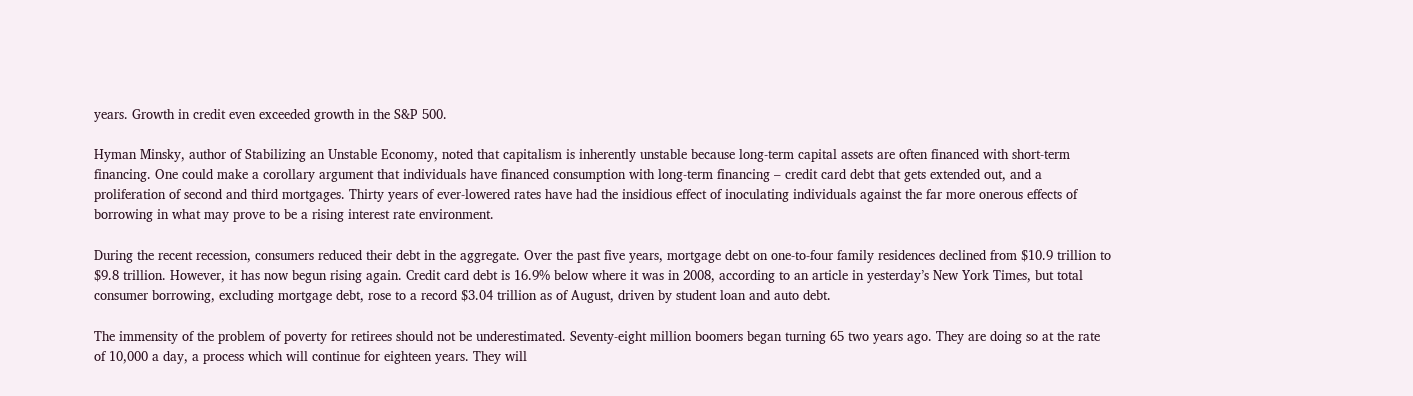years. Growth in credit even exceeded growth in the S&P 500.

Hyman Minsky, author of Stabilizing an Unstable Economy, noted that capitalism is inherently unstable because long-term capital assets are often financed with short-term financing. One could make a corollary argument that individuals have financed consumption with long-term financing – credit card debt that gets extended out, and a proliferation of second and third mortgages. Thirty years of ever-lowered rates have had the insidious effect of inoculating individuals against the far more onerous effects of borrowing in what may prove to be a rising interest rate environment.

During the recent recession, consumers reduced their debt in the aggregate. Over the past five years, mortgage debt on one-to-four family residences declined from $10.9 trillion to $9.8 trillion. However, it has now begun rising again. Credit card debt is 16.9% below where it was in 2008, according to an article in yesterday’s New York Times, but total consumer borrowing, excluding mortgage debt, rose to a record $3.04 trillion as of August, driven by student loan and auto debt.

The immensity of the problem of poverty for retirees should not be underestimated. Seventy-eight million boomers began turning 65 two years ago. They are doing so at the rate of 10,000 a day, a process which will continue for eighteen years. They will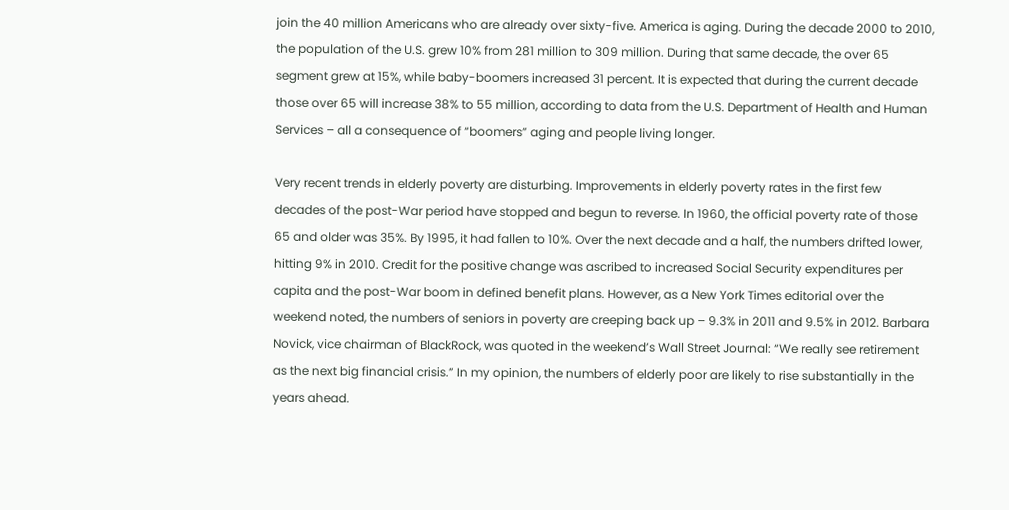join the 40 million Americans who are already over sixty-five. America is aging. During the decade 2000 to 2010, the population of the U.S. grew 10% from 281 million to 309 million. During that same decade, the over 65 segment grew at 15%, while baby-boomers increased 31 percent. It is expected that during the current decade those over 65 will increase 38% to 55 million, according to data from the U.S. Department of Health and Human Services – all a consequence of “boomers” aging and people living longer.

Very recent trends in elderly poverty are disturbing. Improvements in elderly poverty rates in the first few decades of the post-War period have stopped and begun to reverse. In 1960, the official poverty rate of those 65 and older was 35%. By 1995, it had fallen to 10%. Over the next decade and a half, the numbers drifted lower, hitting 9% in 2010. Credit for the positive change was ascribed to increased Social Security expenditures per capita and the post-War boom in defined benefit plans. However, as a New York Times editorial over the weekend noted, the numbers of seniors in poverty are creeping back up – 9.3% in 2011 and 9.5% in 2012. Barbara Novick, vice chairman of BlackRock, was quoted in the weekend’s Wall Street Journal: “We really see retirement as the next big financial crisis.” In my opinion, the numbers of elderly poor are likely to rise substantially in the years ahead.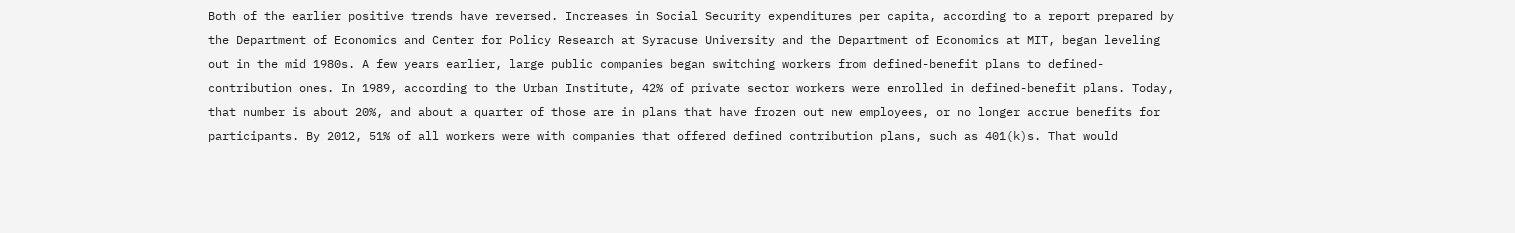Both of the earlier positive trends have reversed. Increases in Social Security expenditures per capita, according to a report prepared by the Department of Economics and Center for Policy Research at Syracuse University and the Department of Economics at MIT, began leveling out in the mid 1980s. A few years earlier, large public companies began switching workers from defined-benefit plans to defined-contribution ones. In 1989, according to the Urban Institute, 42% of private sector workers were enrolled in defined-benefit plans. Today, that number is about 20%, and about a quarter of those are in plans that have frozen out new employees, or no longer accrue benefits for participants. By 2012, 51% of all workers were with companies that offered defined contribution plans, such as 401(k)s. That would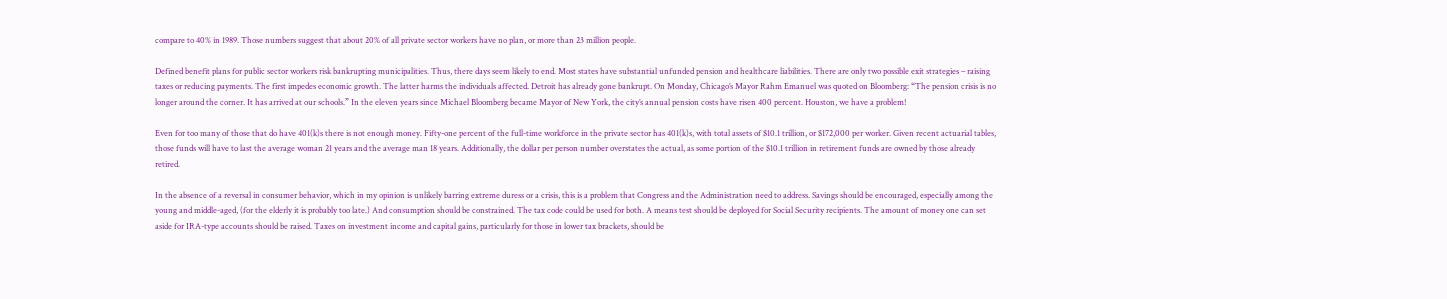compare to 40% in 1989. Those numbers suggest that about 20% of all private sector workers have no plan, or more than 23 million people.

Defined benefit plans for public sector workers risk bankrupting municipalities. Thus, there days seem likely to end. Most states have substantial unfunded pension and healthcare liabilities. There are only two possible exit strategies – raising taxes or reducing payments. The first impedes economic growth. The latter harms the individuals affected. Detroit has already gone bankrupt. On Monday, Chicago’s Mayor Rahm Emanuel was quoted on Bloomberg: “The pension crisis is no longer around the corner. It has arrived at our schools.” In the eleven years since Michael Bloomberg became Mayor of New York, the city’s annual pension costs have risen 400 percent. Houston, we have a problem!

Even for too many of those that do have 401(k)s there is not enough money. Fifty-one percent of the full-time workforce in the private sector has 401(k)s, with total assets of $10.1 trillion, or $172,000 per worker. Given recent actuarial tables, those funds will have to last the average woman 21 years and the average man 18 years. Additionally, the dollar per person number overstates the actual, as some portion of the $10.1 trillion in retirement funds are owned by those already retired.

In the absence of a reversal in consumer behavior, which in my opinion is unlikely barring extreme duress or a crisis, this is a problem that Congress and the Administration need to address. Savings should be encouraged, especially among the young and middle-aged, (for the elderly it is probably too late.) And consumption should be constrained. The tax code could be used for both. A means test should be deployed for Social Security recipients. The amount of money one can set aside for IRA-type accounts should be raised. Taxes on investment income and capital gains, particularly for those in lower tax brackets, should be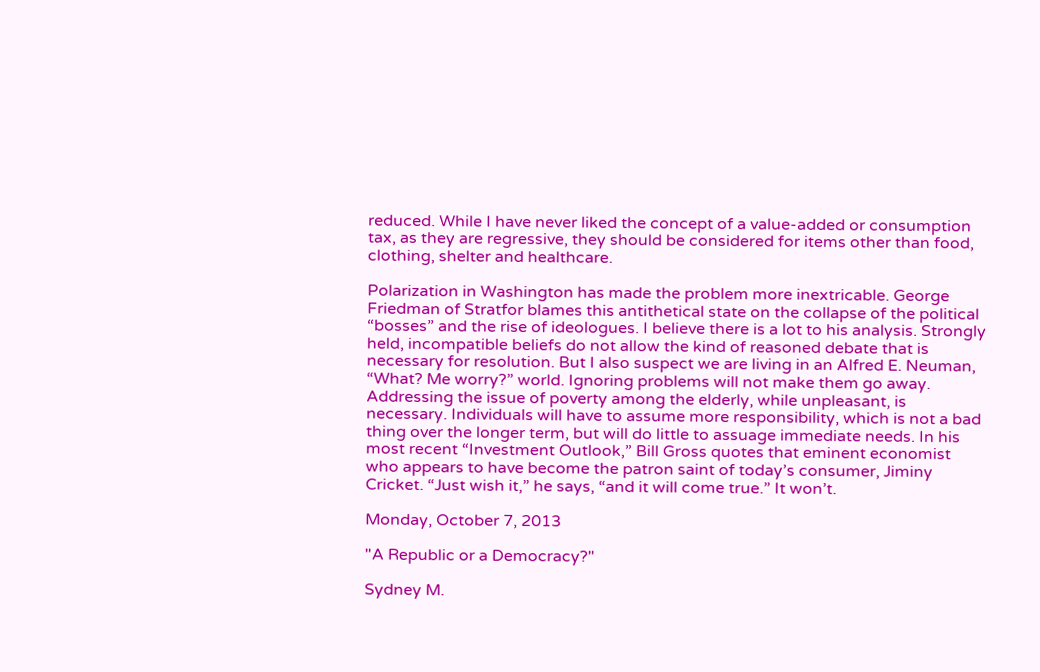reduced. While I have never liked the concept of a value-added or consumption tax, as they are regressive, they should be considered for items other than food, clothing, shelter and healthcare.

Polarization in Washington has made the problem more inextricable. George Friedman of Stratfor blames this antithetical state on the collapse of the political “bosses” and the rise of ideologues. I believe there is a lot to his analysis. Strongly held, incompatible beliefs do not allow the kind of reasoned debate that is necessary for resolution. But I also suspect we are living in an Alfred E. Neuman, “What? Me worry?” world. Ignoring problems will not make them go away. Addressing the issue of poverty among the elderly, while unpleasant, is necessary. Individuals will have to assume more responsibility, which is not a bad thing over the longer term, but will do little to assuage immediate needs. In his most recent “Investment Outlook,” Bill Gross quotes that eminent economist who appears to have become the patron saint of today’s consumer, Jiminy Cricket. “Just wish it,” he says, “and it will come true.” It won’t.

Monday, October 7, 2013

"A Republic or a Democracy?"

Sydney M.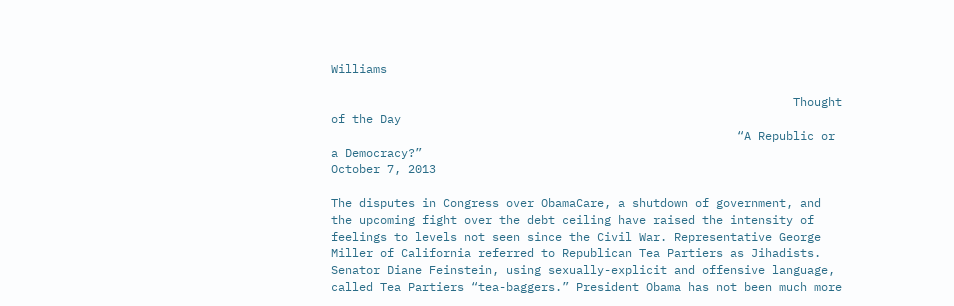Williams

                                                                  Thought of the Day
                                                          “A Republic or a Democracy?”
October 7, 2013

The disputes in Congress over ObamaCare, a shutdown of government, and the upcoming fight over the debt ceiling have raised the intensity of feelings to levels not seen since the Civil War. Representative George Miller of California referred to Republican Tea Partiers as Jihadists. Senator Diane Feinstein, using sexually-explicit and offensive language, called Tea Partiers “tea-baggers.” President Obama has not been much more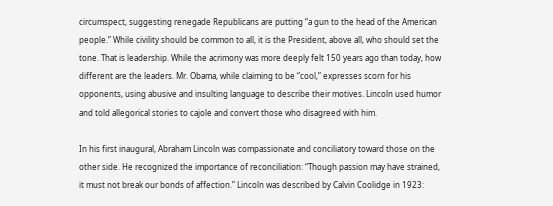circumspect, suggesting renegade Republicans are putting “a gun to the head of the American people.” While civility should be common to all, it is the President, above all, who should set the tone. That is leadership. While the acrimony was more deeply felt 150 years ago than today, how different are the leaders. Mr. Obama, while claiming to be “cool,” expresses scorn for his opponents, using abusive and insulting language to describe their motives. Lincoln used humor and told allegorical stories to cajole and convert those who disagreed with him.

In his first inaugural, Abraham Lincoln was compassionate and conciliatory toward those on the other side. He recognized the importance of reconciliation: “Though passion may have strained, it must not break our bonds of affection.” Lincoln was described by Calvin Coolidge in 1923: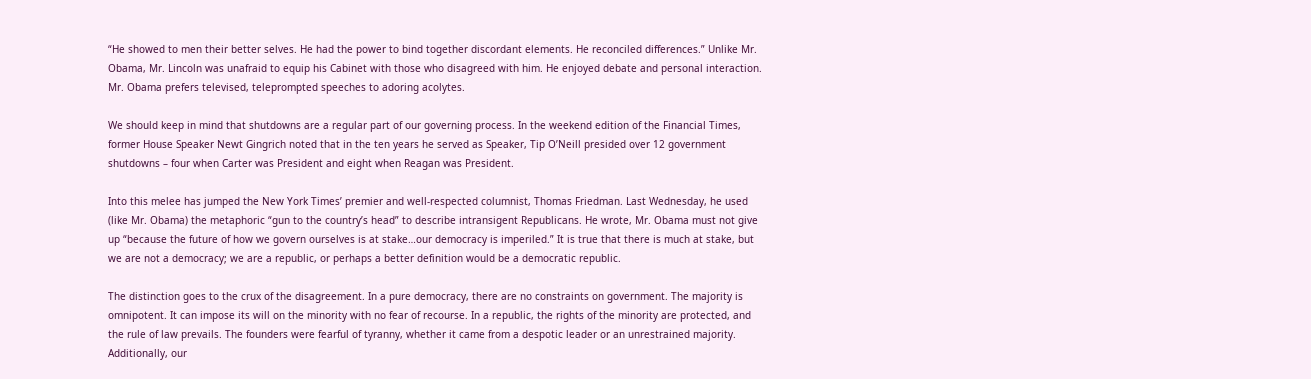“He showed to men their better selves. He had the power to bind together discordant elements. He reconciled differences.” Unlike Mr. Obama, Mr. Lincoln was unafraid to equip his Cabinet with those who disagreed with him. He enjoyed debate and personal interaction. Mr. Obama prefers televised, teleprompted speeches to adoring acolytes.

We should keep in mind that shutdowns are a regular part of our governing process. In the weekend edition of the Financial Times, former House Speaker Newt Gingrich noted that in the ten years he served as Speaker, Tip O’Neill presided over 12 government shutdowns – four when Carter was President and eight when Reagan was President.

Into this melee has jumped the New York Times’ premier and well-respected columnist, Thomas Friedman. Last Wednesday, he used (like Mr. Obama) the metaphoric “gun to the country’s head” to describe intransigent Republicans. He wrote, Mr. Obama must not give up “because the future of how we govern ourselves is at stake…our democracy is imperiled.” It is true that there is much at stake, but we are not a democracy; we are a republic, or perhaps a better definition would be a democratic republic.

The distinction goes to the crux of the disagreement. In a pure democracy, there are no constraints on government. The majority is omnipotent. It can impose its will on the minority with no fear of recourse. In a republic, the rights of the minority are protected, and the rule of law prevails. The founders were fearful of tyranny, whether it came from a despotic leader or an unrestrained majority. Additionally, our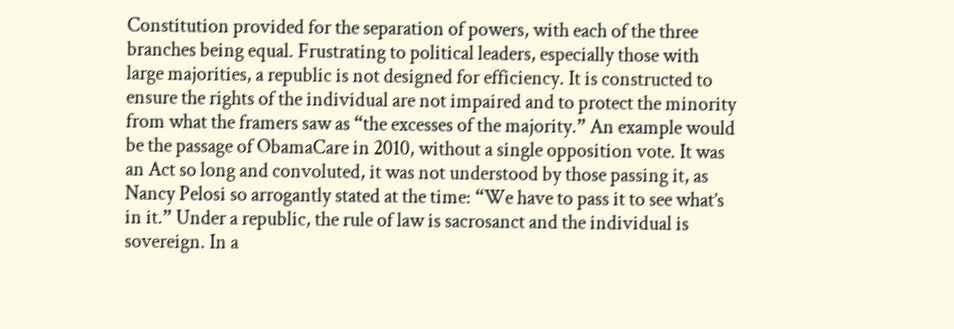Constitution provided for the separation of powers, with each of the three branches being equal. Frustrating to political leaders, especially those with large majorities, a republic is not designed for efficiency. It is constructed to ensure the rights of the individual are not impaired and to protect the minority from what the framers saw as “the excesses of the majority.” An example would be the passage of ObamaCare in 2010, without a single opposition vote. It was an Act so long and convoluted, it was not understood by those passing it, as Nancy Pelosi so arrogantly stated at the time: “We have to pass it to see what’s in it.” Under a republic, the rule of law is sacrosanct and the individual is sovereign. In a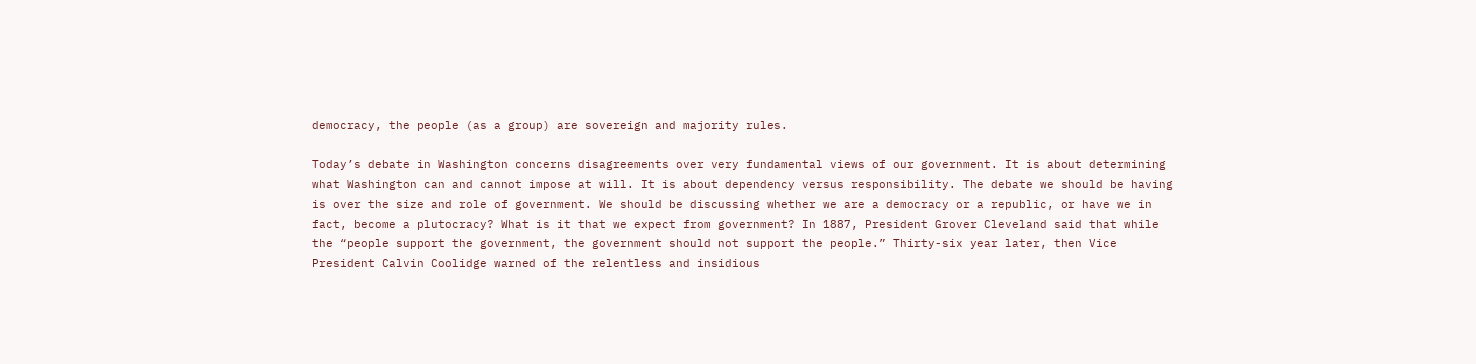democracy, the people (as a group) are sovereign and majority rules.

Today’s debate in Washington concerns disagreements over very fundamental views of our government. It is about determining what Washington can and cannot impose at will. It is about dependency versus responsibility. The debate we should be having is over the size and role of government. We should be discussing whether we are a democracy or a republic, or have we in fact, become a plutocracy? What is it that we expect from government? In 1887, President Grover Cleveland said that while the “people support the government, the government should not support the people.” Thirty-six year later, then Vice President Calvin Coolidge warned of the relentless and insidious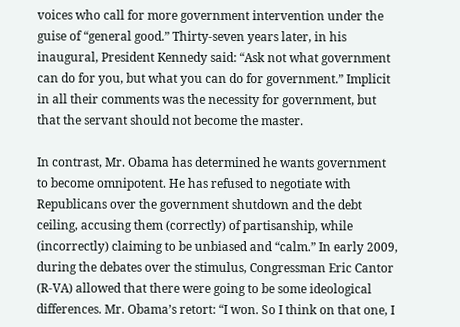voices who call for more government intervention under the guise of “general good.” Thirty-seven years later, in his inaugural, President Kennedy said: “Ask not what government can do for you, but what you can do for government.” Implicit in all their comments was the necessity for government, but that the servant should not become the master.

In contrast, Mr. Obama has determined he wants government to become omnipotent. He has refused to negotiate with Republicans over the government shutdown and the debt ceiling, accusing them (correctly) of partisanship, while (incorrectly) claiming to be unbiased and “calm.” In early 2009, during the debates over the stimulus, Congressman Eric Cantor (R-VA) allowed that there were going to be some ideological differences. Mr. Obama’s retort: “I won. So I think on that one, I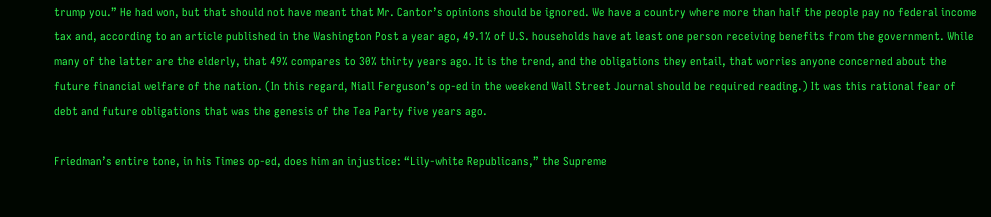trump you.” He had won, but that should not have meant that Mr. Cantor’s opinions should be ignored. We have a country where more than half the people pay no federal income tax and, according to an article published in the Washington Post a year ago, 49.1% of U.S. households have at least one person receiving benefits from the government. While many of the latter are the elderly, that 49% compares to 30% thirty years ago. It is the trend, and the obligations they entail, that worries anyone concerned about the future financial welfare of the nation. (In this regard, Niall Ferguson’s op-ed in the weekend Wall Street Journal should be required reading.) It was this rational fear of debt and future obligations that was the genesis of the Tea Party five years ago.

Friedman’s entire tone, in his Times op-ed, does him an injustice: “Lily-white Republicans,” the Supreme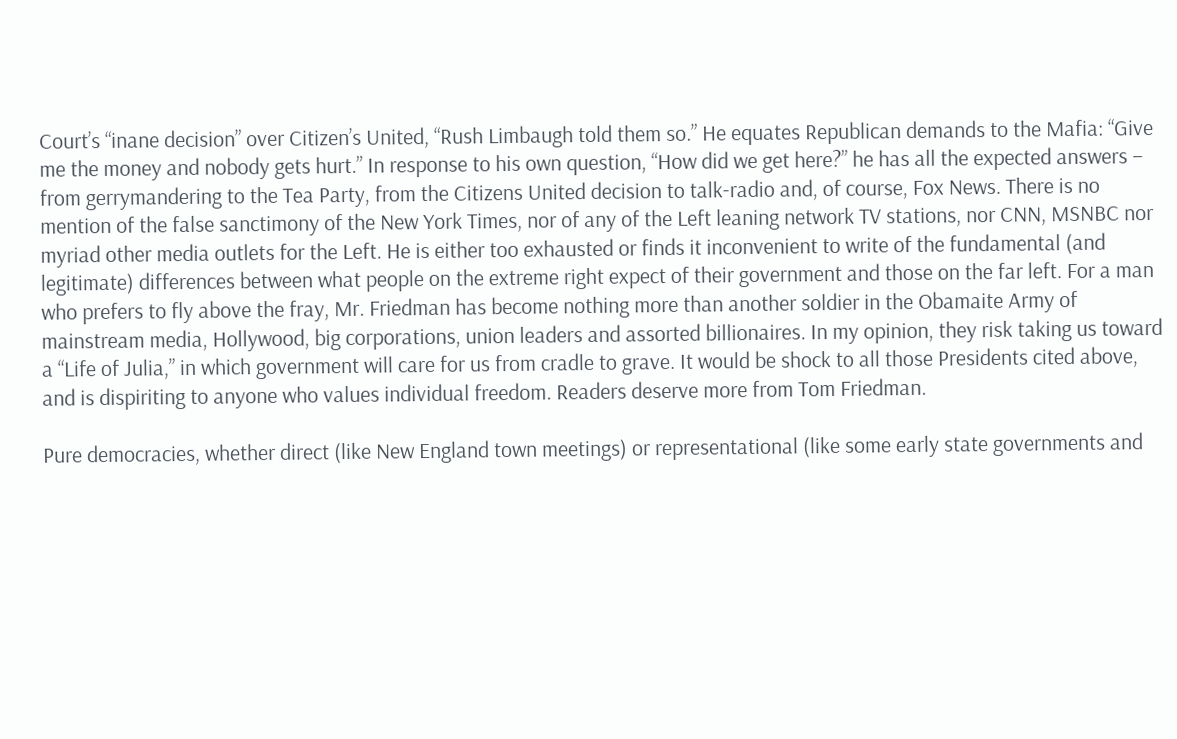Court’s “inane decision” over Citizen’s United, “Rush Limbaugh told them so.” He equates Republican demands to the Mafia: “Give me the money and nobody gets hurt.” In response to his own question, “How did we get here?” he has all the expected answers – from gerrymandering to the Tea Party, from the Citizens United decision to talk-radio and, of course, Fox News. There is no mention of the false sanctimony of the New York Times, nor of any of the Left leaning network TV stations, nor CNN, MSNBC nor myriad other media outlets for the Left. He is either too exhausted or finds it inconvenient to write of the fundamental (and legitimate) differences between what people on the extreme right expect of their government and those on the far left. For a man who prefers to fly above the fray, Mr. Friedman has become nothing more than another soldier in the Obamaite Army of mainstream media, Hollywood, big corporations, union leaders and assorted billionaires. In my opinion, they risk taking us toward a “Life of Julia,” in which government will care for us from cradle to grave. It would be shock to all those Presidents cited above, and is dispiriting to anyone who values individual freedom. Readers deserve more from Tom Friedman.

Pure democracies, whether direct (like New England town meetings) or representational (like some early state governments and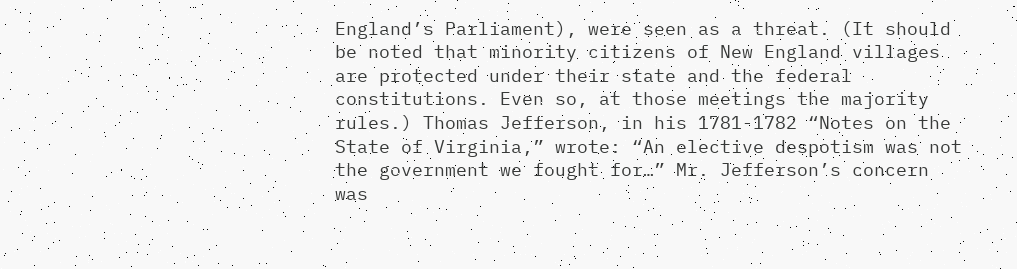England’s Parliament), were seen as a threat. (It should be noted that minority citizens of New England villages are protected under their state and the federal constitutions. Even so, at those meetings the majority rules.) Thomas Jefferson, in his 1781-1782 “Notes on the State of Virginia,” wrote: “An elective despotism was not the government we fought for…” Mr. Jefferson’s concern was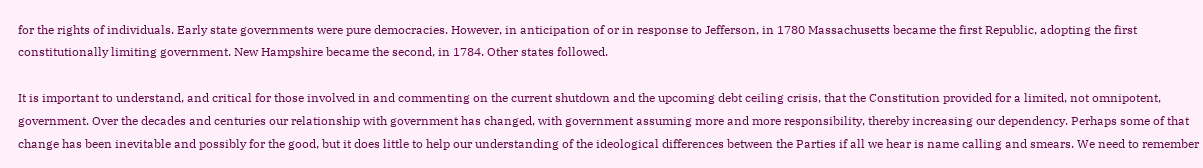for the rights of individuals. Early state governments were pure democracies. However, in anticipation of or in response to Jefferson, in 1780 Massachusetts became the first Republic, adopting the first constitutionally limiting government. New Hampshire became the second, in 1784. Other states followed.

It is important to understand, and critical for those involved in and commenting on the current shutdown and the upcoming debt ceiling crisis, that the Constitution provided for a limited, not omnipotent, government. Over the decades and centuries our relationship with government has changed, with government assuming more and more responsibility, thereby increasing our dependency. Perhaps some of that change has been inevitable and possibly for the good, but it does little to help our understanding of the ideological differences between the Parties if all we hear is name calling and smears. We need to remember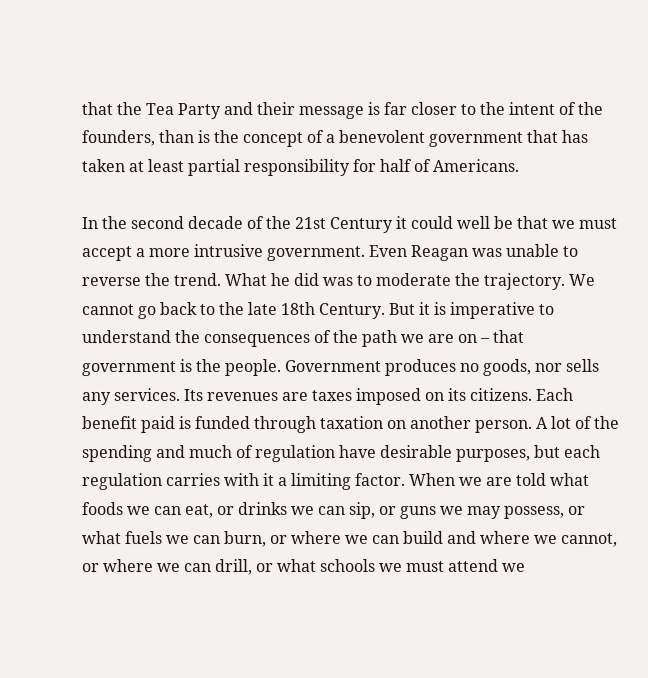that the Tea Party and their message is far closer to the intent of the founders, than is the concept of a benevolent government that has taken at least partial responsibility for half of Americans.

In the second decade of the 21st Century it could well be that we must accept a more intrusive government. Even Reagan was unable to reverse the trend. What he did was to moderate the trajectory. We cannot go back to the late 18th Century. But it is imperative to understand the consequences of the path we are on – that government is the people. Government produces no goods, nor sells any services. Its revenues are taxes imposed on its citizens. Each benefit paid is funded through taxation on another person. A lot of the spending and much of regulation have desirable purposes, but each regulation carries with it a limiting factor. When we are told what foods we can eat, or drinks we can sip, or guns we may possess, or what fuels we can burn, or where we can build and where we cannot, or where we can drill, or what schools we must attend we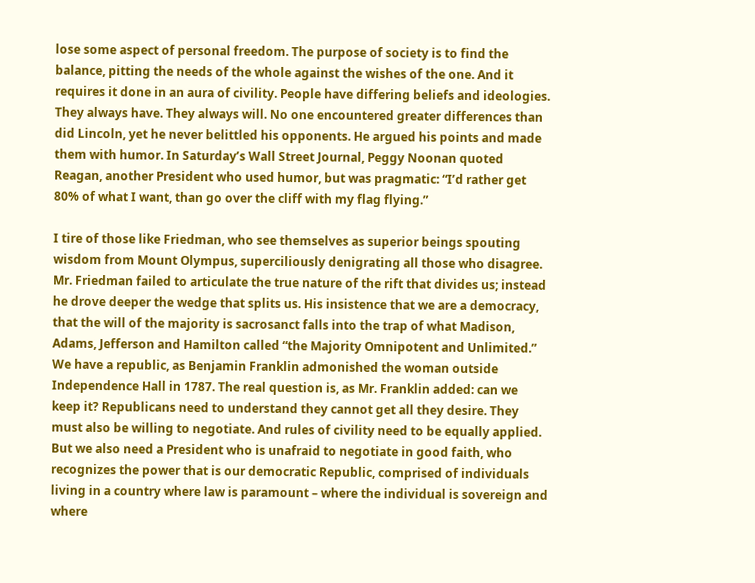lose some aspect of personal freedom. The purpose of society is to find the balance, pitting the needs of the whole against the wishes of the one. And it requires it done in an aura of civility. People have differing beliefs and ideologies. They always have. They always will. No one encountered greater differences than did Lincoln, yet he never belittled his opponents. He argued his points and made them with humor. In Saturday’s Wall Street Journal, Peggy Noonan quoted Reagan, another President who used humor, but was pragmatic: “I’d rather get 80% of what I want, than go over the cliff with my flag flying.”

I tire of those like Friedman, who see themselves as superior beings spouting wisdom from Mount Olympus, superciliously denigrating all those who disagree. Mr. Friedman failed to articulate the true nature of the rift that divides us; instead he drove deeper the wedge that splits us. His insistence that we are a democracy, that the will of the majority is sacrosanct falls into the trap of what Madison, Adams, Jefferson and Hamilton called “the Majority Omnipotent and Unlimited.” We have a republic, as Benjamin Franklin admonished the woman outside Independence Hall in 1787. The real question is, as Mr. Franklin added: can we keep it? Republicans need to understand they cannot get all they desire. They must also be willing to negotiate. And rules of civility need to be equally applied. But we also need a President who is unafraid to negotiate in good faith, who recognizes the power that is our democratic Republic, comprised of individuals living in a country where law is paramount – where the individual is sovereign and where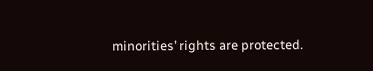minorities’ rights are protected.